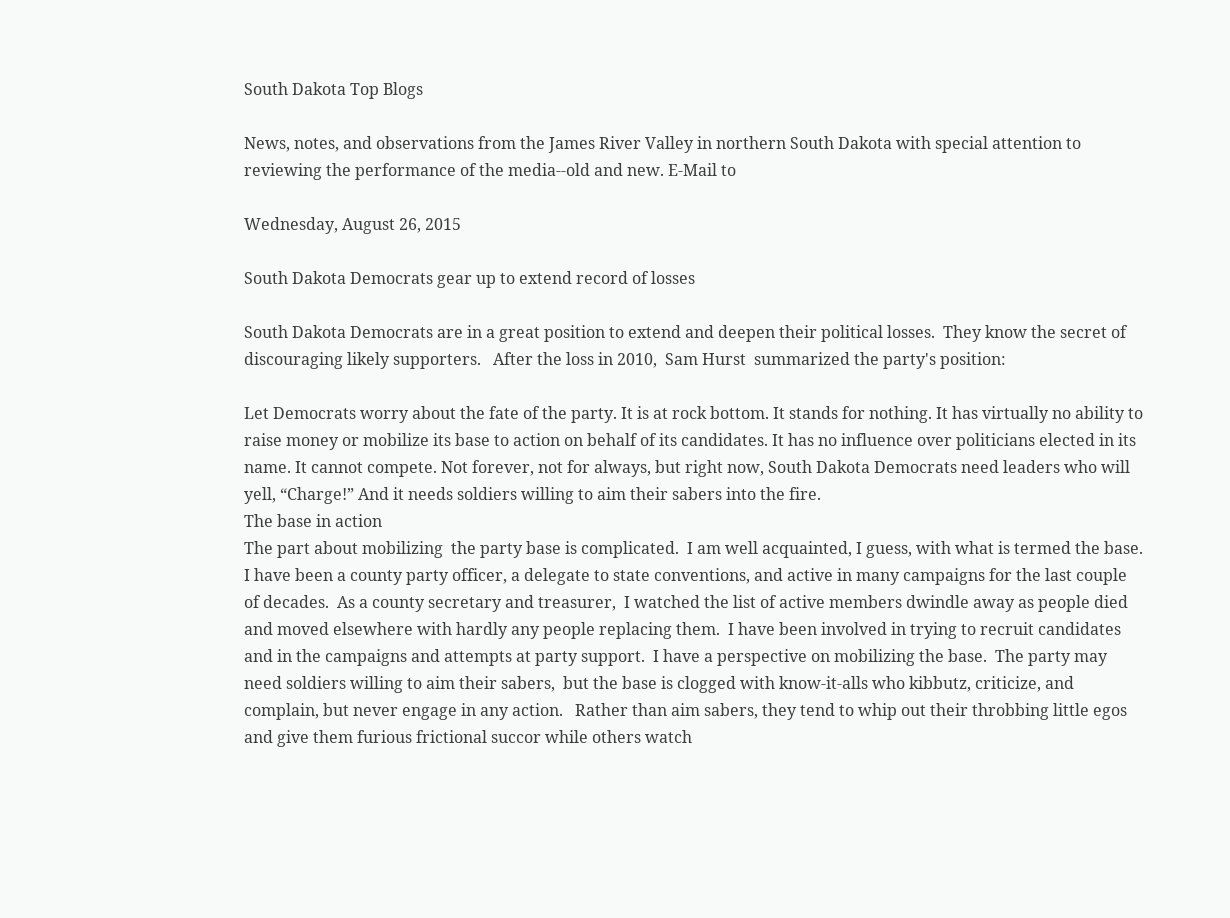South Dakota Top Blogs

News, notes, and observations from the James River Valley in northern South Dakota with special attention to reviewing the performance of the media--old and new. E-Mail to

Wednesday, August 26, 2015

South Dakota Democrats gear up to extend record of losses

South Dakota Democrats are in a great position to extend and deepen their political losses.  They know the secret of discouraging likely supporters.   After the loss in 2010,  Sam Hurst  summarized the party's position:

Let Democrats worry about the fate of the party. It is at rock bottom. It stands for nothing. It has virtually no ability to raise money or mobilize its base to action on behalf of its candidates. It has no influence over politicians elected in its name. It cannot compete. Not forever, not for always, but right now, South Dakota Democrats need leaders who will yell, “Charge!” And it needs soldiers willing to aim their sabers into the fire.
The base in action
The part about mobilizing  the party base is complicated.  I am well acquainted, I guess, with what is termed the base.  I have been a county party officer, a delegate to state conventions, and active in many campaigns for the last couple of decades.  As a county secretary and treasurer,  I watched the list of active members dwindle away as people died and moved elsewhere with hardly any people replacing them.  I have been involved in trying to recruit candidates and in the campaigns and attempts at party support.  I have a perspective on mobilizing the base.  The party may need soldiers willing to aim their sabers,  but the base is clogged with know-it-alls who kibbutz, criticize, and complain, but never engage in any action.   Rather than aim sabers, they tend to whip out their throbbing little egos and give them furious frictional succor while others watch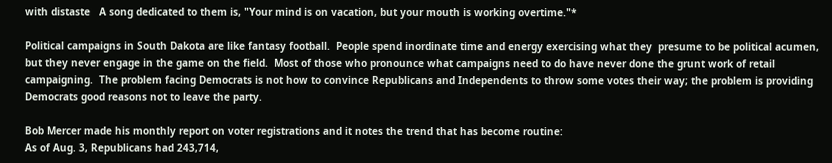with distaste   A song dedicated to them is, "Your mind is on vacation, but your mouth is working overtime."*

Political campaigns in South Dakota are like fantasy football.  People spend inordinate time and energy exercising what they  presume to be political acumen, but they never engage in the game on the field.  Most of those who pronounce what campaigns need to do have never done the grunt work of retail campaigning.  The problem facing Democrats is not how to convince Republicans and Independents to throw some votes their way; the problem is providing Democrats good reasons not to leave the party.

Bob Mercer made his monthly report on voter registrations and it notes the trend that has become routine:
As of Aug. 3, Republicans had 243,714,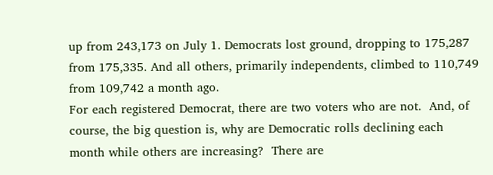up from 243,173 on July 1. Democrats lost ground, dropping to 175,287 from 175,335. And all others, primarily independents, climbed to 110,749 from 109,742 a month ago.
For each registered Democrat, there are two voters who are not.  And, of course, the big question is, why are Democratic rolls declining each month while others are increasing?  There are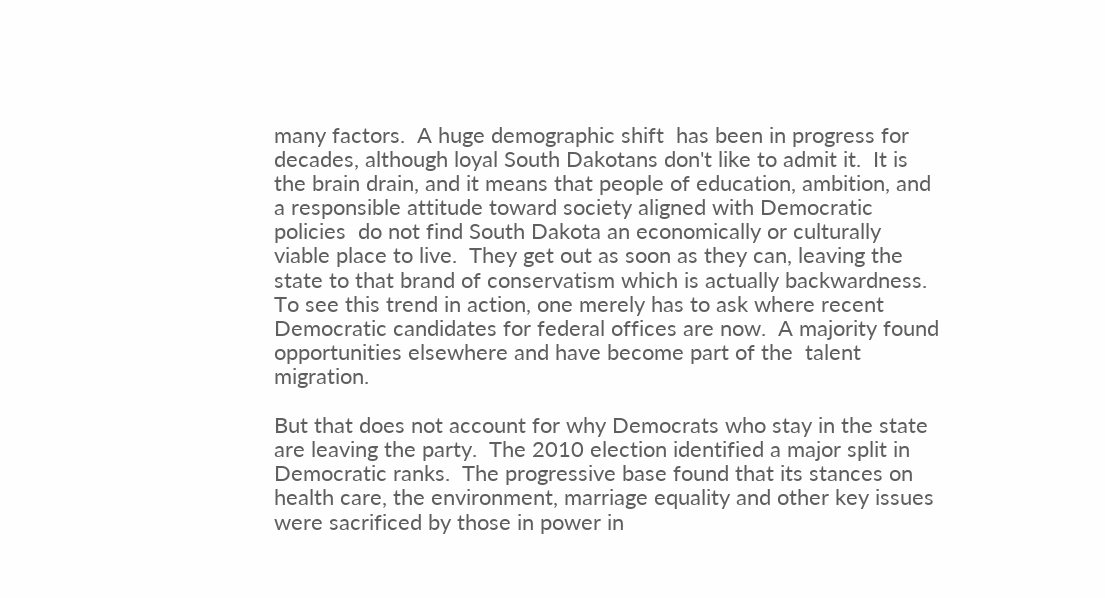many factors.  A huge demographic shift  has been in progress for decades, although loyal South Dakotans don't like to admit it.  It is the brain drain, and it means that people of education, ambition, and a responsible attitude toward society aligned with Democratic policies  do not find South Dakota an economically or culturally viable place to live.  They get out as soon as they can, leaving the state to that brand of conservatism which is actually backwardness.  To see this trend in action, one merely has to ask where recent Democratic candidates for federal offices are now.  A majority found opportunities elsewhere and have become part of the  talent migration.

But that does not account for why Democrats who stay in the state are leaving the party.  The 2010 election identified a major split in Democratic ranks.  The progressive base found that its stances on health care, the environment, marriage equality and other key issues were sacrificed by those in power in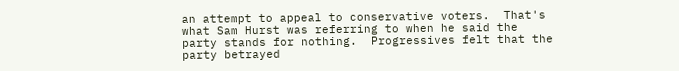an attempt to appeal to conservative voters.  That's what Sam Hurst was referring to when he said the party stands for nothing.  Progressives felt that the party betrayed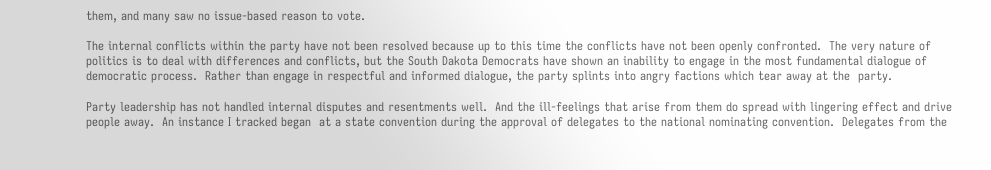them, and many saw no issue-based reason to vote.

The internal conflicts within the party have not been resolved because up to this time the conflicts have not been openly confronted.  The very nature of politics is to deal with differences and conflicts, but the South Dakota Democrats have shown an inability to engage in the most fundamental dialogue of democratic process.  Rather than engage in respectful and informed dialogue, the party splints into angry factions which tear away at the  party.

Party leadership has not handled internal disputes and resentments well.  And the ill-feelings that arise from them do spread with lingering effect and drive people away.  An instance I tracked began  at a state convention during the approval of delegates to the national nominating convention.  Delegates from the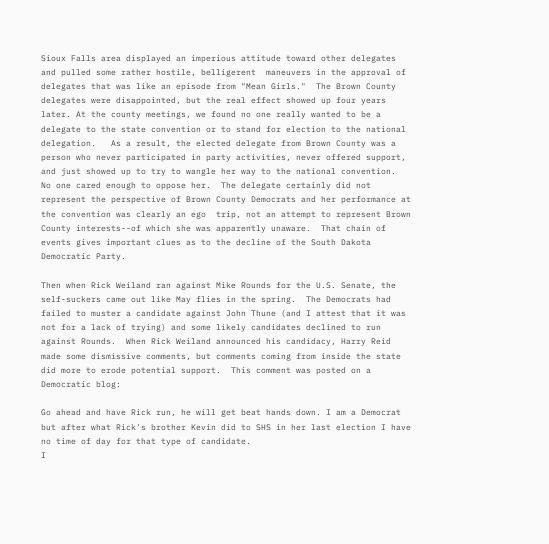Sioux Falls area displayed an imperious attitude toward other delegates and pulled some rather hostile, belligerent  maneuvers in the approval of delegates that was like an episode from "Mean Girls."  The Brown County delegates were disappointed, but the real effect showed up four years later. At the county meetings, we found no one really wanted to be a delegate to the state convention or to stand for election to the national delegation.   As a result, the elected delegate from Brown County was a person who never participated in party activities, never offered support, and just showed up to try to wangle her way to the national convention.  No one cared enough to oppose her.  The delegate certainly did not represent the perspective of Brown County Democrats and her performance at the convention was clearly an ego  trip, not an attempt to represent Brown County interests--of which she was apparently unaware.  That chain of events gives important clues as to the decline of the South Dakota Democratic Party.

Then when Rick Weiland ran against Mike Rounds for the U.S. Senate, the self-suckers came out like May flies in the spring.  The Democrats had failed to muster a candidate against John Thune (and I attest that it was not for a lack of trying) and some likely candidates declined to run against Rounds.  When Rick Weiland announced his candidacy, Harry Reid made some dismissive comments, but comments coming from inside the state did more to erode potential support.  This comment was posted on a Democratic blog:

Go ahead and have Rick run, he will get beat hands down. I am a Democrat but after what Rick's brother Kevin did to SHS in her last election I have no time of day for that type of candidate.
I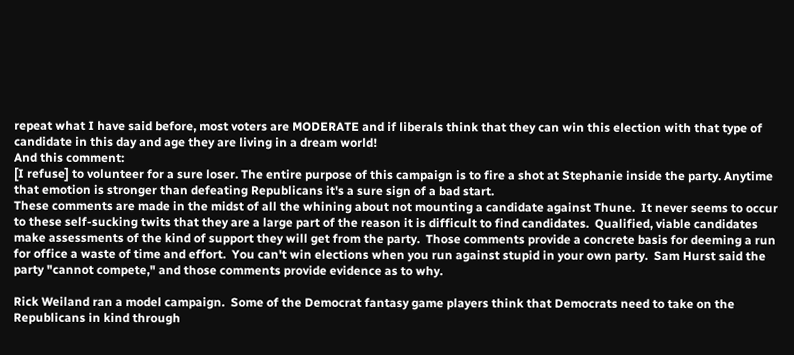repeat what I have said before, most voters are MODERATE and if liberals think that they can win this election with that type of candidate in this day and age they are living in a dream world!
And this comment:
[I refuse] to volunteer for a sure loser. The entire purpose of this campaign is to fire a shot at Stephanie inside the party. Anytime that emotion is stronger than defeating Republicans it's a sure sign of a bad start.
These comments are made in the midst of all the whining about not mounting a candidate against Thune.  It never seems to occur to these self-sucking twits that they are a large part of the reason it is difficult to find candidates.  Qualified, viable candidates make assessments of the kind of support they will get from the party.  Those comments provide a concrete basis for deeming a run for office a waste of time and effort.  You can't win elections when you run against stupid in your own party.  Sam Hurst said the party "cannot compete," and those comments provide evidence as to why.

Rick Weiland ran a model campaign.  Some of the Democrat fantasy game players think that Democrats need to take on the Republicans in kind through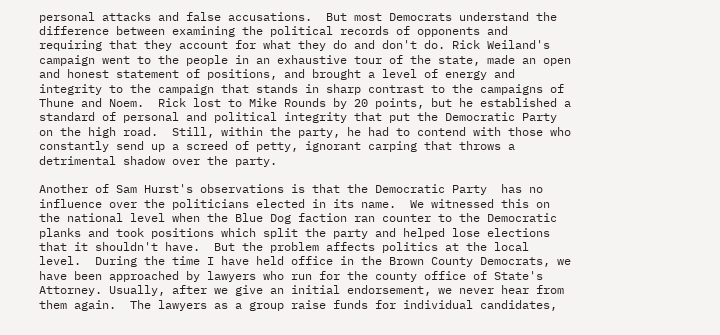personal attacks and false accusations.  But most Democrats understand the difference between examining the political records of opponents and requiring that they account for what they do and don't do. Rick Weiland's campaign went to the people in an exhaustive tour of the state, made an open and honest statement of positions, and brought a level of energy and integrity to the campaign that stands in sharp contrast to the campaigns of Thune and Noem.  Rick lost to Mike Rounds by 20 points, but he established a standard of personal and political integrity that put the Democratic Party on the high road.  Still, within the party, he had to contend with those who  constantly send up a screed of petty, ignorant carping that throws a detrimental shadow over the party.

Another of Sam Hurst's observations is that the Democratic Party  has no influence over the politicians elected in its name.  We witnessed this on the national level when the Blue Dog faction ran counter to the Democratic planks and took positions which split the party and helped lose elections that it shouldn't have.  But the problem affects politics at the local level.  During the time I have held office in the Brown County Democrats, we have been approached by lawyers who run for the county office of State's Attorney. Usually, after we give an initial endorsement, we never hear from them again.  The lawyers as a group raise funds for individual candidates,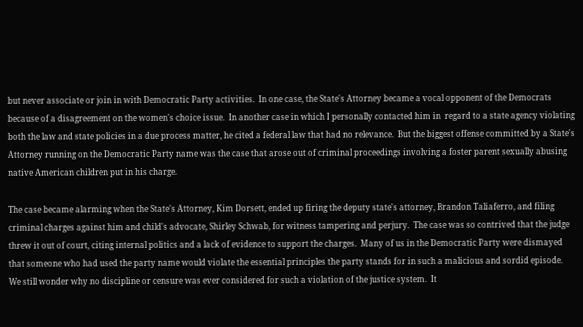but never associate or join in with Democratic Party activities.  In one case, the State's Attorney became a vocal opponent of the Democrats because of a disagreement on the women's choice issue.  In another case in which I personally contacted him in  regard to a state agency violating both the law and state policies in a due process matter, he cited a federal law that had no relevance.  But the biggest offense committed by a State's Attorney running on the Democratic Party name was the case that arose out of criminal proceedings involving a foster parent sexually abusing native American children put in his charge.

The case became alarming when the State's Attorney, Kim Dorsett, ended up firing the deputy state's attorney, Brandon Taliaferro, and filing criminal charges against him and child's advocate, Shirley Schwab, for witness tampering and perjury.  The case was so contrived that the judge threw it out of court, citing internal politics and a lack of evidence to support the charges.  Many of us in the Democratic Party were dismayed that someone who had used the party name would violate the essential principles the party stands for in such a malicious and sordid episode.  We still wonder why no discipline or censure was ever considered for such a violation of the justice system.  It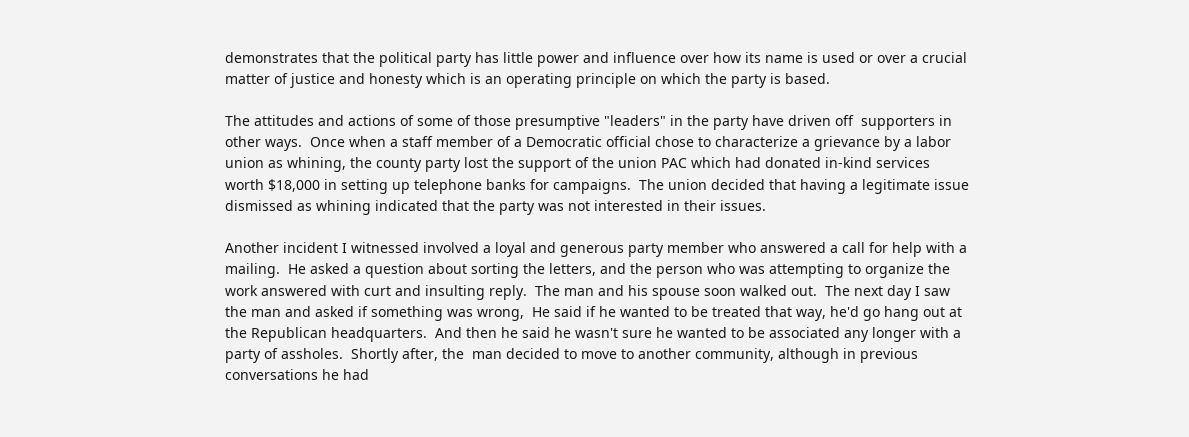demonstrates that the political party has little power and influence over how its name is used or over a crucial matter of justice and honesty which is an operating principle on which the party is based.

The attitudes and actions of some of those presumptive "leaders" in the party have driven off  supporters in other ways.  Once when a staff member of a Democratic official chose to characterize a grievance by a labor union as whining, the county party lost the support of the union PAC which had donated in-kind services worth $18,000 in setting up telephone banks for campaigns.  The union decided that having a legitimate issue dismissed as whining indicated that the party was not interested in their issues.

Another incident I witnessed involved a loyal and generous party member who answered a call for help with a mailing.  He asked a question about sorting the letters, and the person who was attempting to organize the work answered with curt and insulting reply.  The man and his spouse soon walked out.  The next day I saw the man and asked if something was wrong,  He said if he wanted to be treated that way, he'd go hang out at the Republican headquarters.  And then he said he wasn't sure he wanted to be associated any longer with a party of assholes.  Shortly after, the  man decided to move to another community, although in previous conversations he had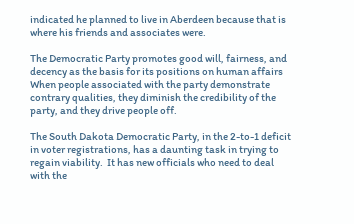indicated he planned to live in Aberdeen because that is where his friends and associates were.

The Democratic Party promotes good will, fairness, and decency as the basis for its positions on human affairs  When people associated with the party demonstrate contrary qualities, they diminish the credibility of the party, and they drive people off.

The South Dakota Democratic Party, in the 2-to-1 deficit in voter registrations, has a daunting task in trying to regain viability.  It has new officials who need to deal with the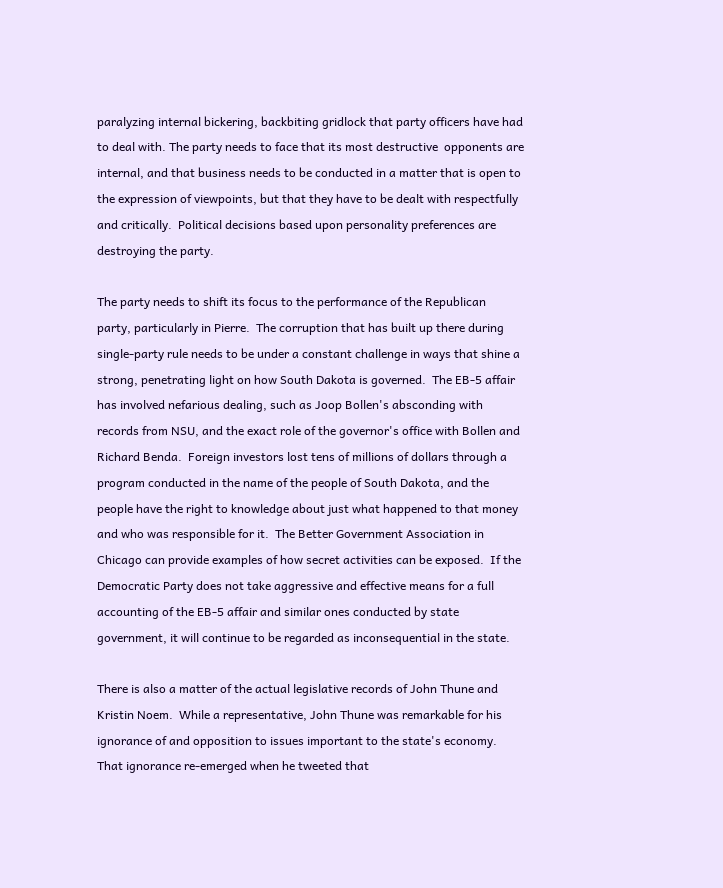paralyzing internal bickering, backbiting gridlock that party officers have had to deal with. The party needs to face that its most destructive  opponents are internal, and that business needs to be conducted in a matter that is open to the expression of viewpoints, but that they have to be dealt with respectfully and critically.  Political decisions based upon personality preferences are destroying the party.

The party needs to shift its focus to the performance of the Republican  party, particularly in Pierre.  The corruption that has built up there during single-party rule needs to be under a constant challenge in ways that shine a strong, penetrating light on how South Dakota is governed.  The EB-5 affair has involved nefarious dealing, such as Joop Bollen's absconding with records from NSU, and the exact role of the governor's office with Bollen and Richard Benda.  Foreign investors lost tens of millions of dollars through a program conducted in the name of the people of South Dakota, and the people have the right to knowledge about just what happened to that money and who was responsible for it.  The Better Government Association in Chicago can provide examples of how secret activities can be exposed.  If the Democratic Party does not take aggressive and effective means for a full accounting of the EB-5 affair and similar ones conducted by state government, it will continue to be regarded as inconsequential in the state.

There is also a matter of the actual legislative records of John Thune and Kristin Noem.  While a representative, John Thune was remarkable for his ignorance of and opposition to issues important to the state's economy.  That ignorance re-emerged when he tweeted that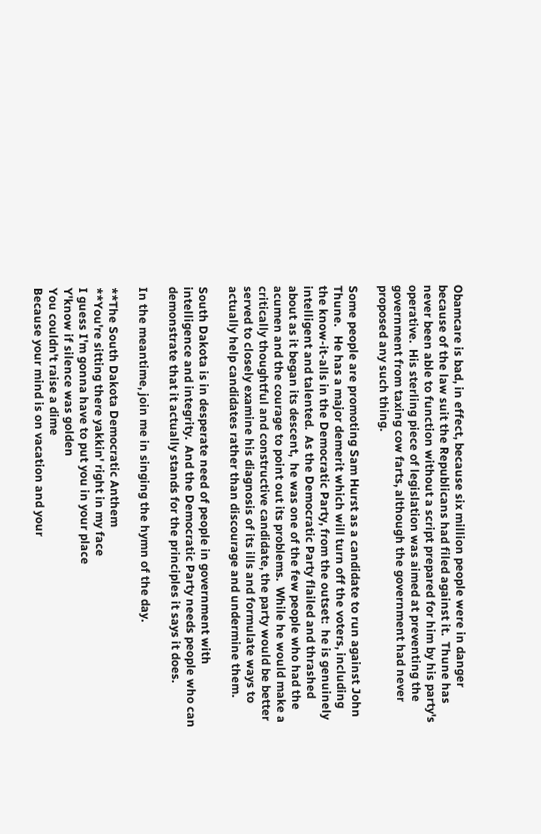Obamcare is bad, in effect, because six million people were in danger because of the law suit the Republicans had filed against it.  Thune has never been able to function without a script prepared for him by his party's operative.  His sterling piece of legislation was aimed at preventing the government from taxing cow farts, although the government had never proposed any such thing.

Some people are promoting Sam Hurst as a candidate to run against John Thune.   He has a major demerit which will turn off the voters, including the know-it-alls in the Democratic Party, from the outset:  he is genuinely intelligent and talented.  As the Democratic Party flailed and thrashed about as it began its descent,  he was one of the few people who had the acumen and the courage to point out its problems.  While he would make a critically thoughtful and constructive candidate, the party would be better served to closely examine his diagnosis of its ills and formulate ways to actually help candidates rather than discourage and undermine them.

South Dakota is in desperate need of people in government with intelligence and integrity.  And the Democratic Party needs people who can demonstrate that it actually stands for the principles it says it does.

In the meantime, join me in singing the hymn of the day.

**The South Dakota Democratic Anthem
**You're sitting there yakkin' right in my face
I guess I'm gonna have to put you in your place
Y'know if silence was golden
You couldn't raise a dime
Because your mind is on vacation and your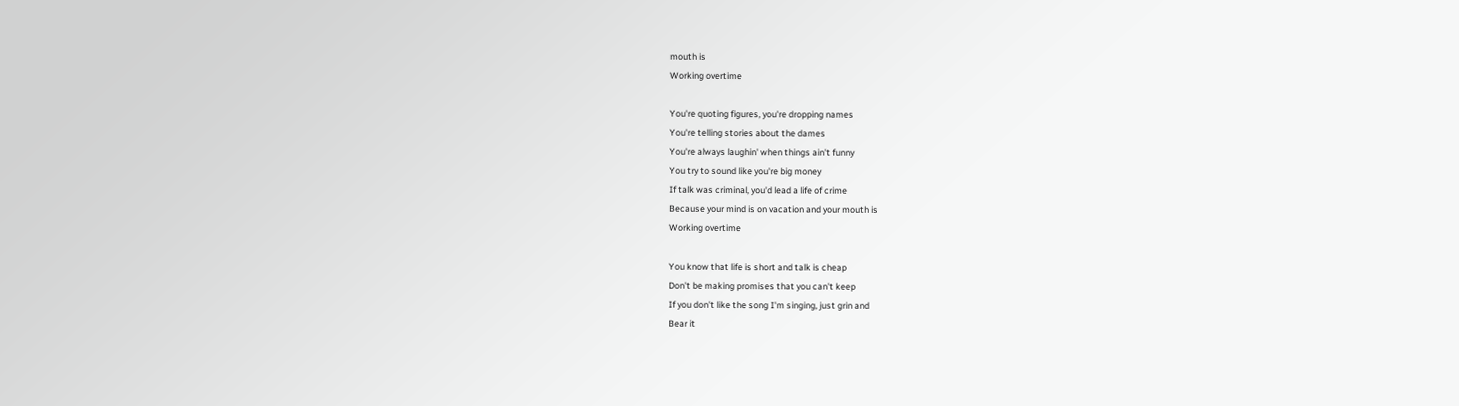mouth is
Working overtime

You're quoting figures, you're dropping names
You're telling stories about the dames
You're always laughin' when things ain't funny
You try to sound like you're big money
If talk was criminal, you'd lead a life of crime
Because your mind is on vacation and your mouth is
Working overtime

You know that life is short and talk is cheap
Don't be making promises that you can't keep
If you don't like the song I'm singing, just grin and
Bear it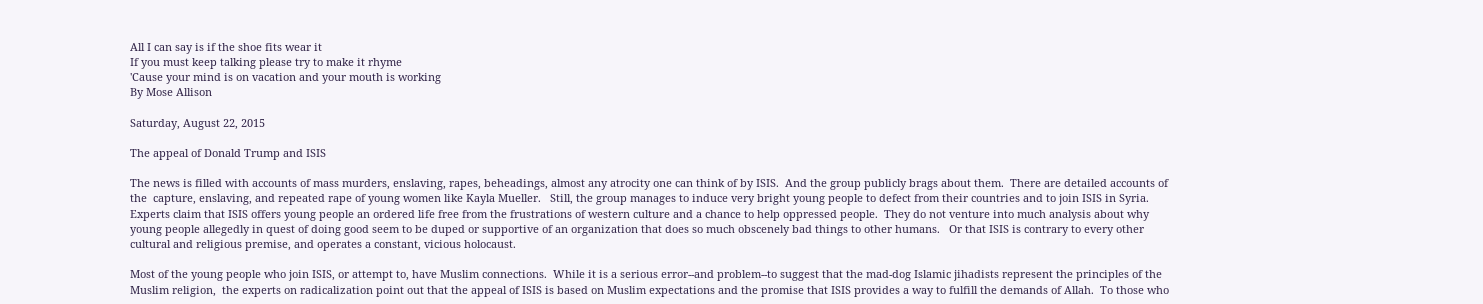All I can say is if the shoe fits wear it
If you must keep talking please try to make it rhyme
'Cause your mind is on vacation and your mouth is working
By Mose Allison

Saturday, August 22, 2015

The appeal of Donald Trump and ISIS

The news is filled with accounts of mass murders, enslaving, rapes, beheadings, almost any atrocity one can think of by ISIS.  And the group publicly brags about them.  There are detailed accounts of the  capture, enslaving, and repeated rape of young women like Kayla Mueller.   Still, the group manages to induce very bright young people to defect from their countries and to join ISIS in Syria.  Experts claim that ISIS offers young people an ordered life free from the frustrations of western culture and a chance to help oppressed people.  They do not venture into much analysis about why young people allegedly in quest of doing good seem to be duped or supportive of an organization that does so much obscenely bad things to other humans.   Or that ISIS is contrary to every other cultural and religious premise, and operates a constant, vicious holocaust.

Most of the young people who join ISIS, or attempt to, have Muslim connections.  While it is a serious error--and problem--to suggest that the mad-dog Islamic jihadists represent the principles of the Muslim religion,  the experts on radicalization point out that the appeal of ISIS is based on Muslim expectations and the promise that ISIS provides a way to fulfill the demands of Allah.  To those who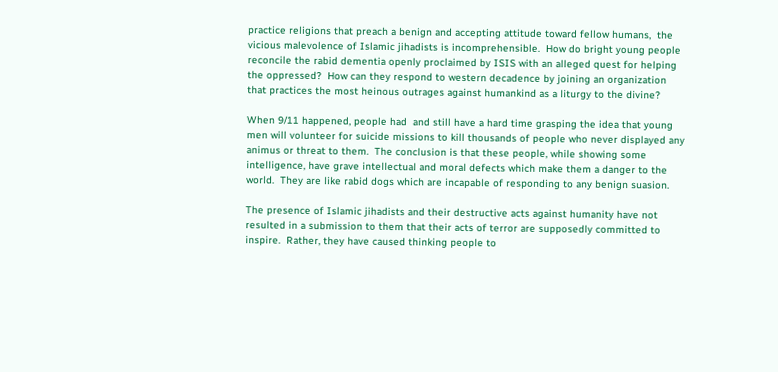practice religions that preach a benign and accepting attitude toward fellow humans,  the vicious malevolence of Islamic jihadists is incomprehensible.  How do bright young people reconcile the rabid dementia openly proclaimed by ISIS with an alleged quest for helping the oppressed?  How can they respond to western decadence by joining an organization that practices the most heinous outrages against humankind as a liturgy to the divine?

When 9/11 happened, people had  and still have a hard time grasping the idea that young men will volunteer for suicide missions to kill thousands of people who never displayed any animus or threat to them.  The conclusion is that these people, while showing some intelligence, have grave intellectual and moral defects which make them a danger to the world.  They are like rabid dogs which are incapable of responding to any benign suasion.

The presence of Islamic jihadists and their destructive acts against humanity have not resulted in a submission to them that their acts of terror are supposedly committed to inspire.  Rather, they have caused thinking people to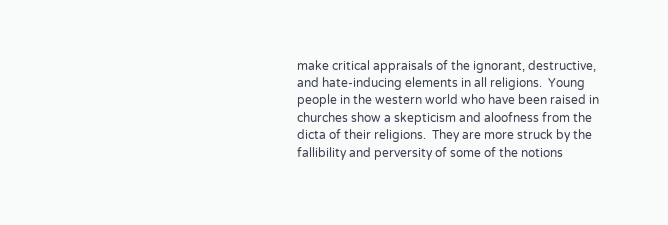make critical appraisals of the ignorant, destructive, and hate-inducing elements in all religions.  Young people in the western world who have been raised in churches show a skepticism and aloofness from the dicta of their religions.  They are more struck by the fallibility and perversity of some of the notions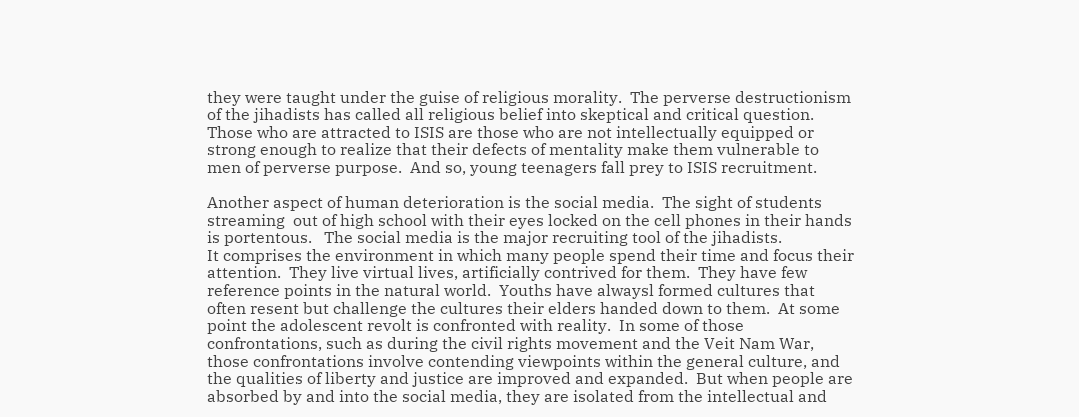they were taught under the guise of religious morality.  The perverse destructionism of the jihadists has called all religious belief into skeptical and critical question.  Those who are attracted to ISIS are those who are not intellectually equipped or strong enough to realize that their defects of mentality make them vulnerable to men of perverse purpose.  And so, young teenagers fall prey to ISIS recruitment.

Another aspect of human deterioration is the social media.  The sight of students streaming  out of high school with their eyes locked on the cell phones in their hands is portentous.   The social media is the major recruiting tool of the jihadists.
It comprises the environment in which many people spend their time and focus their attention.  They live virtual lives, artificially contrived for them.  They have few reference points in the natural world.  Youths have alwaysl formed cultures that often resent but challenge the cultures their elders handed down to them.  At some point the adolescent revolt is confronted with reality.  In some of those confrontations, such as during the civil rights movement and the Veit Nam War, those confrontations involve contending viewpoints within the general culture, and the qualities of liberty and justice are improved and expanded.  But when people are absorbed by and into the social media, they are isolated from the intellectual and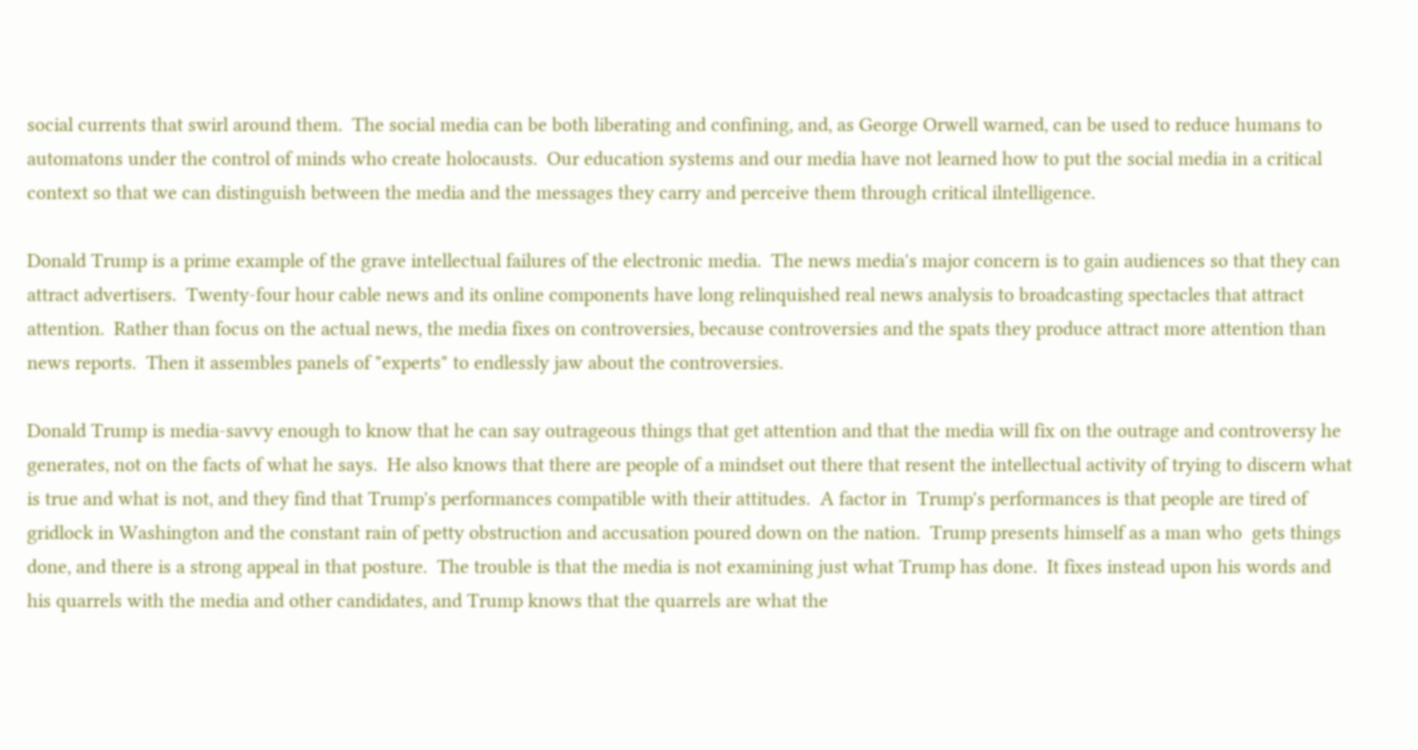social currents that swirl around them.  The social media can be both liberating and confining, and, as George Orwell warned, can be used to reduce humans to automatons under the control of minds who create holocausts.  Our education systems and our media have not learned how to put the social media in a critical context so that we can distinguish between the media and the messages they carry and perceive them through critical ilntelligence.

Donald Trump is a prime example of the grave intellectual failures of the electronic media.  The news media's major concern is to gain audiences so that they can attract advertisers.  Twenty-four hour cable news and its online components have long relinquished real news analysis to broadcasting spectacles that attract attention.  Rather than focus on the actual news, the media fixes on controversies, because controversies and the spats they produce attract more attention than news reports.  Then it assembles panels of "experts" to endlessly jaw about the controversies.

Donald Trump is media-savvy enough to know that he can say outrageous things that get attention and that the media will fix on the outrage and controversy he generates, not on the facts of what he says.  He also knows that there are people of a mindset out there that resent the intellectual activity of trying to discern what is true and what is not, and they find that Trump's performances compatible with their attitudes.  A factor in  Trump's performances is that people are tired of gridlock in Washington and the constant rain of petty obstruction and accusation poured down on the nation.  Trump presents himself as a man who  gets things done, and there is a strong appeal in that posture.  The trouble is that the media is not examining just what Trump has done.  It fixes instead upon his words and his quarrels with the media and other candidates, and Trump knows that the quarrels are what the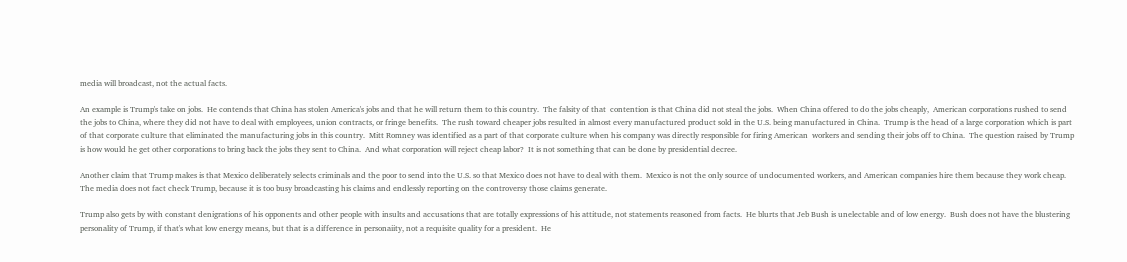media will broadcast, not the actual facts.

An example is Trump's take on jobs.  He contends that China has stolen America's jobs and that he will return them to this country.  The falsity of that  contention is that China did not steal the jobs.  When China offered to do the jobs cheaply,  American corporations rushed to send the jobs to China, where they did not have to deal with employees, union contracts, or fringe benefits.  The rush toward cheaper jobs resulted in almost every manufactured product sold in the U.S. being manufactured in China.  Trump is the head of a large corporation which is part of that corporate culture that eliminated the manufacturing jobs in this country.  Mitt Romney was identified as a part of that corporate culture when his company was directly responsible for firing American  workers and sending their jobs off to China.  The question raised by Trump is how would he get other corporations to bring back the jobs they sent to China.  And what corporation will reject cheap labor?  It is not something that can be done by presidential decree.

Another claim that Trump makes is that Mexico deliberately selects criminals and the poor to send into the U.S. so that Mexico does not have to deal with them.  Mexico is not the only source of undocumented workers, and American companies hire them because they work cheap.  The media does not fact check Trump, because it is too busy broadcasting his claims and endlessly reporting on the controversy those claims generate.

Trump also gets by with constant denigrations of his opponents and other people with insults and accusations that are totally expressions of his attitude, not statements reasoned from facts.  He blurts that Jeb Bush is unelectable and of low energy.  Bush does not have the blustering personality of Trump, if that's what low energy means, but that is a difference in personaiity, not a requisite quality for a president.  He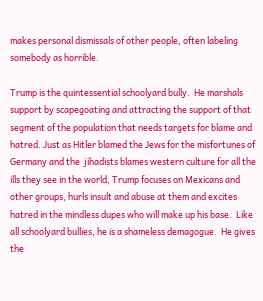makes personal dismissals of other people, often labeling somebody as horrible.

Trump is the quintessential schoolyard bully.  He marshals support by scapegoating and attracting the support of that segment of the population that needs targets for blame and hatred. Just as Hitler blamed the Jews for the misfortunes of Germany and the  jihadists blames western culture for all the ills they see in the world, Trump focuses on Mexicans and other groups, hurls insult and abuse at them and excites hatred in the mindless dupes who will make up his base.  Like all schoolyard bullies, he is a shameless demagogue.  He gives the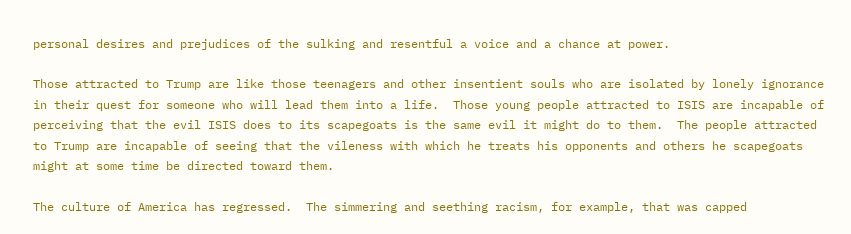personal desires and prejudices of the sulking and resentful a voice and a chance at power.

Those attracted to Trump are like those teenagers and other insentient souls who are isolated by lonely ignorance in their quest for someone who will lead them into a life.  Those young people attracted to ISIS are incapable of perceiving that the evil ISIS does to its scapegoats is the same evil it might do to them.  The people attracted to Trump are incapable of seeing that the vileness with which he treats his opponents and others he scapegoats might at some time be directed toward them.

The culture of America has regressed.  The simmering and seething racism, for example, that was capped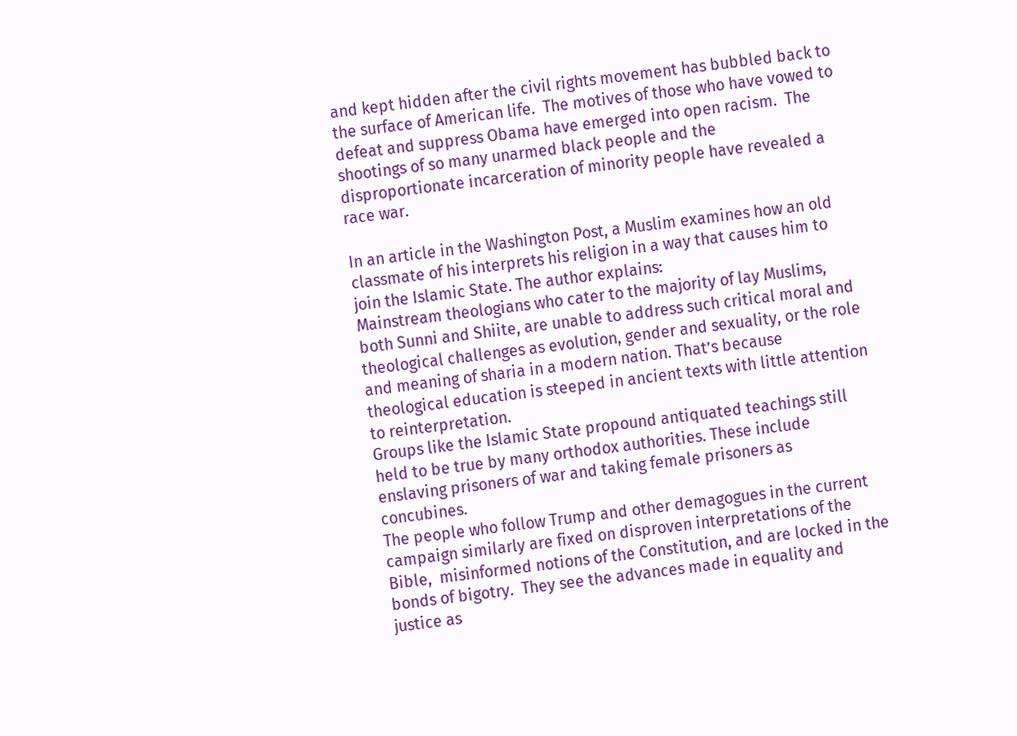and kept hidden after the civil rights movement has bubbled back to the surface of American life.  The motives of those who have vowed to defeat and suppress Obama have emerged into open racism.  The shootings of so many unarmed black people and the disproportionate incarceration of minority people have revealed a race war.

In an article in the Washington Post, a Muslim examines how an old classmate of his interprets his religion in a way that causes him to join the Islamic State. The author explains:
Mainstream theologians who cater to the majority of lay Muslims, both Sunni and Shiite, are unable to address such critical moral and theological challenges as evolution, gender and sexuality, or the role and meaning of sharia in a modern nation. That’s because theological education is steeped in ancient texts with little attention to reinterpretation.
Groups like the Islamic State propound antiquated teachings still held to be true by many orthodox authorities. These include enslaving prisoners of war and taking female prisoners as concubines.
The people who follow Trump and other demagogues in the current campaign similarly are fixed on disproven interpretations of the Bible,  misinformed notions of the Constitution, and are locked in the bonds of bigotry.  They see the advances made in equality and justice as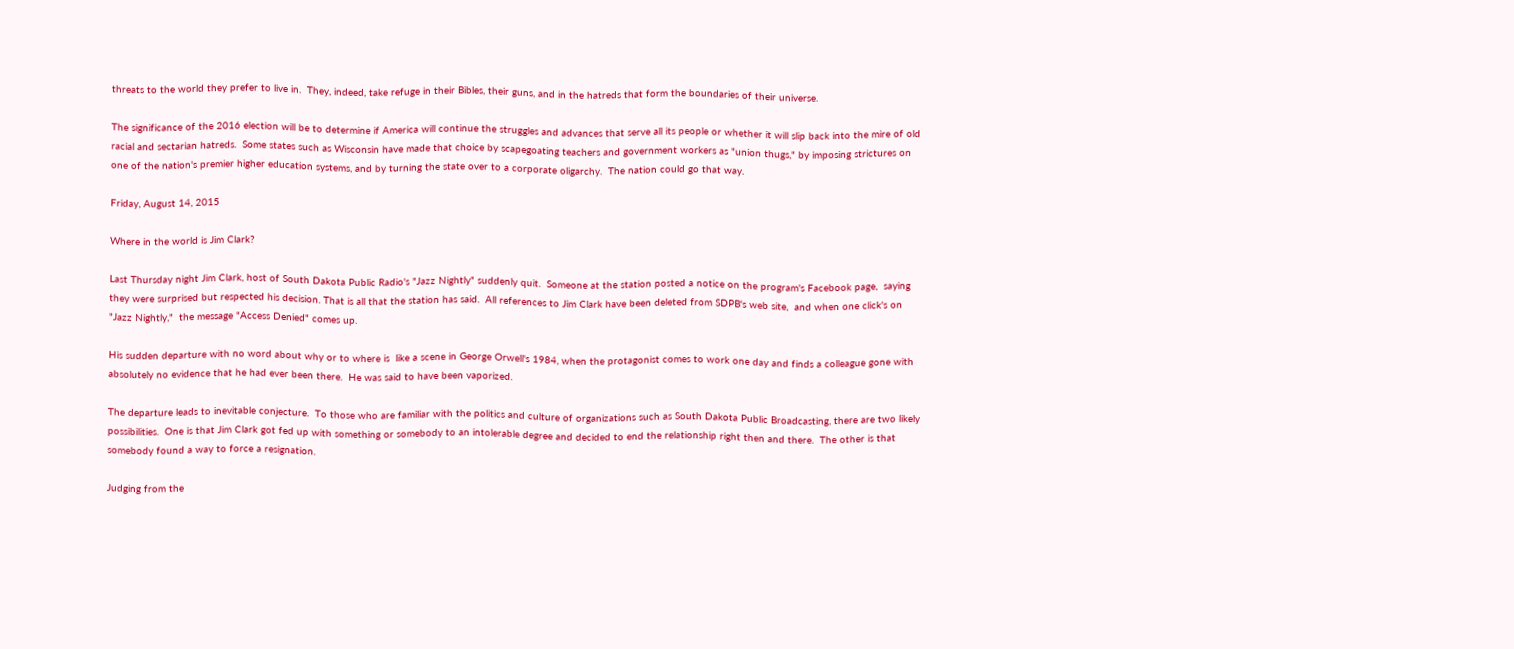threats to the world they prefer to live in.  They, indeed, take refuge in their Bibles, their guns, and in the hatreds that form the boundaries of their universe.

The significance of the 2016 election will be to determine if America will continue the struggles and advances that serve all its people or whether it will slip back into the mire of old racial and sectarian hatreds.  Some states such as Wisconsin have made that choice by scapegoating teachers and government workers as "union thugs," by imposing strictures on one of the nation's premier higher education systems, and by turning the state over to a corporate oligarchy.  The nation could go that way.

Friday, August 14, 2015

Where in the world is Jim Clark?

Last Thursday night Jim Clark, host of South Dakota Public Radio's "Jazz Nightly" suddenly quit.  Someone at the station posted a notice on the program's Facebook page,  saying they were surprised but respected his decision. That is all that the station has said.  All references to Jim Clark have been deleted from SDPB's web site,  and when one click's on "Jazz Nightly,"  the message "Access Denied" comes up.

His sudden departure with no word about why or to where is  like a scene in George Orwell's 1984, when the protagonist comes to work one day and finds a colleague gone with absolutely no evidence that he had ever been there.  He was said to have been vaporized.

The departure leads to inevitable conjecture.  To those who are familiar with the politics and culture of organizations such as South Dakota Public Broadcasting, there are two likely possibilities.  One is that Jim Clark got fed up with something or somebody to an intolerable degree and decided to end the relationship right then and there.  The other is that somebody found a way to force a resignation.

Judging from the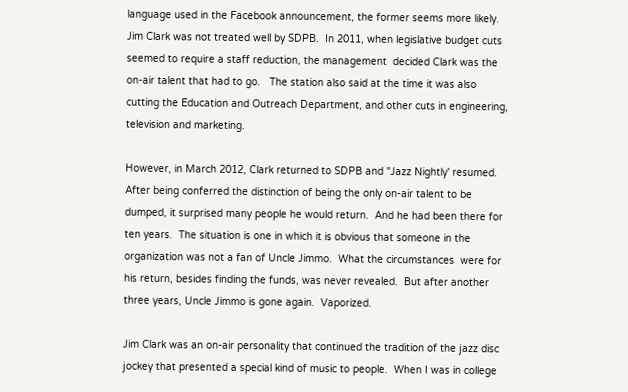language used in the Facebook announcement, the former seems more likely.  Jim Clark was not treated well by SDPB.  In 2011, when legislative budget cuts seemed to require a staff reduction, the management  decided Clark was the on-air talent that had to go.   The station also said at the time it was also cutting the Education and Outreach Department, and other cuts in engineering, television and marketing.

However, in March 2012, Clark returned to SDPB and "Jazz Nightly' resumed.   After being conferred the distinction of being the only on-air talent to be dumped, it surprised many people he would return.  And he had been there for ten years.  The situation is one in which it is obvious that someone in the organization was not a fan of Uncle Jimmo.  What the circumstances  were for his return, besides finding the funds, was never revealed.  But after another three years, Uncle Jimmo is gone again.  Vaporized.

Jim Clark was an on-air personality that continued the tradition of the jazz disc jockey that presented a special kind of music to people.  When I was in college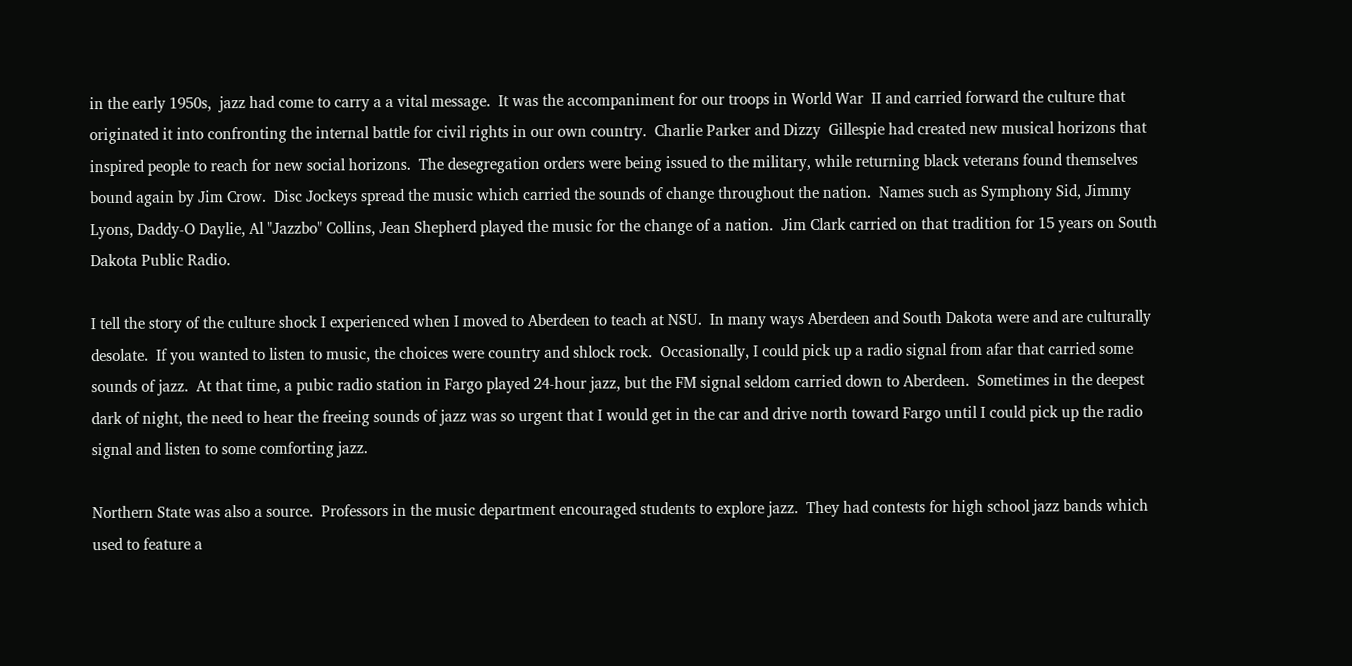in the early 1950s,  jazz had come to carry a a vital message.  It was the accompaniment for our troops in World War  II and carried forward the culture that originated it into confronting the internal battle for civil rights in our own country.  Charlie Parker and Dizzy  Gillespie had created new musical horizons that inspired people to reach for new social horizons.  The desegregation orders were being issued to the military, while returning black veterans found themselves bound again by Jim Crow.  Disc Jockeys spread the music which carried the sounds of change throughout the nation.  Names such as Symphony Sid, Jimmy  Lyons, Daddy-O Daylie, Al "Jazzbo" Collins, Jean Shepherd played the music for the change of a nation.  Jim Clark carried on that tradition for 15 years on South Dakota Public Radio.

I tell the story of the culture shock I experienced when I moved to Aberdeen to teach at NSU.  In many ways Aberdeen and South Dakota were and are culturally desolate.  If you wanted to listen to music, the choices were country and shlock rock.  Occasionally, I could pick up a radio signal from afar that carried some sounds of jazz.  At that time, a pubic radio station in Fargo played 24-hour jazz, but the FM signal seldom carried down to Aberdeen.  Sometimes in the deepest dark of night, the need to hear the freeing sounds of jazz was so urgent that I would get in the car and drive north toward Fargo until I could pick up the radio signal and listen to some comforting jazz.

Northern State was also a source.  Professors in the music department encouraged students to explore jazz.  They had contests for high school jazz bands which used to feature a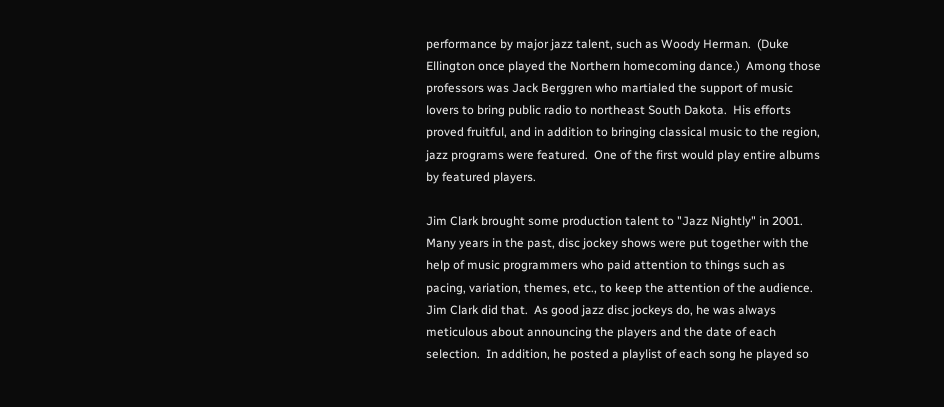performance by major jazz talent, such as Woody Herman.  (Duke Ellington once played the Northern homecoming dance.)  Among those professors was Jack Berggren who martialed the support of music lovers to bring public radio to northeast South Dakota.  His efforts proved fruitful, and in addition to bringing classical music to the region,  jazz programs were featured.  One of the first would play entire albums by featured players.

Jim Clark brought some production talent to "Jazz Nightly" in 2001.  Many years in the past, disc jockey shows were put together with the help of music programmers who paid attention to things such as pacing, variation, themes, etc., to keep the attention of the audience.  Jim Clark did that.  As good jazz disc jockeys do, he was always meticulous about announcing the players and the date of each selection.  In addition, he posted a playlist of each song he played so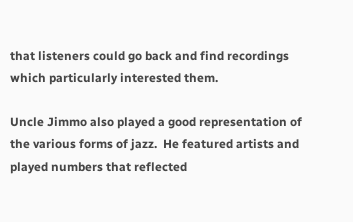that listeners could go back and find recordings which particularly interested them.

Uncle Jimmo also played a good representation of the various forms of jazz.  He featured artists and played numbers that reflected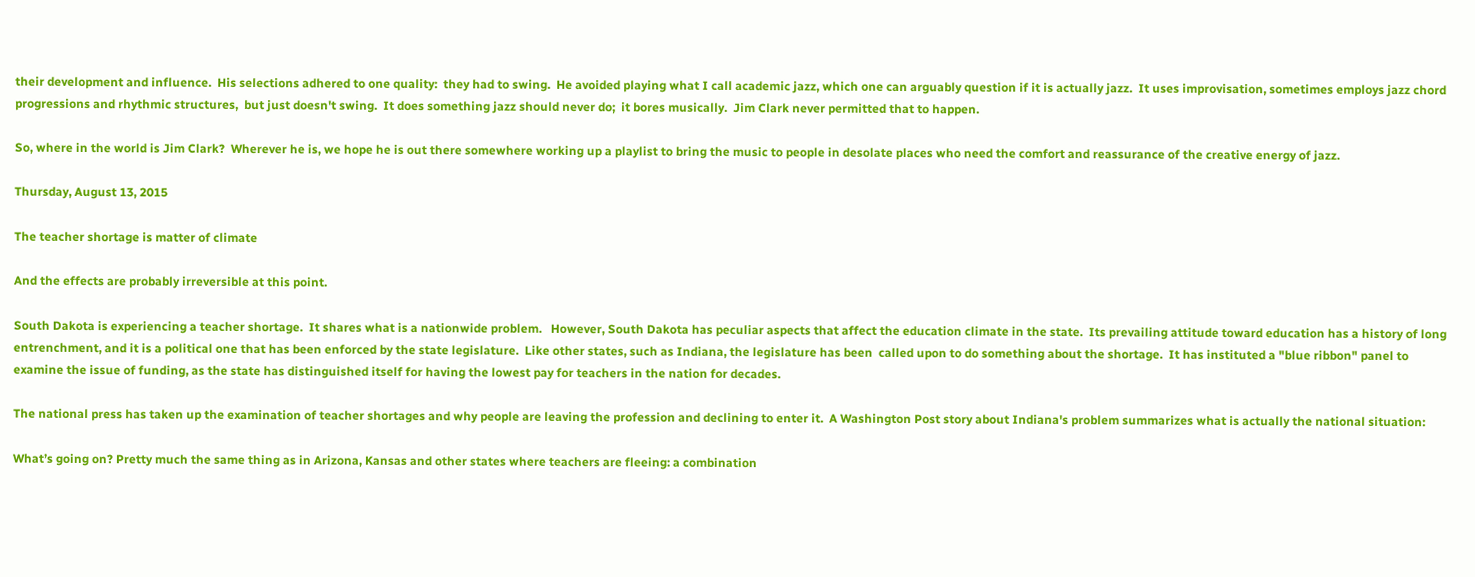their development and influence.  His selections adhered to one quality:  they had to swing.  He avoided playing what I call academic jazz, which one can arguably question if it is actually jazz.  It uses improvisation, sometimes employs jazz chord progressions and rhythmic structures,  but just doesn't swing.  It does something jazz should never do;  it bores musically.  Jim Clark never permitted that to happen.

So, where in the world is Jim Clark?  Wherever he is, we hope he is out there somewhere working up a playlist to bring the music to people in desolate places who need the comfort and reassurance of the creative energy of jazz.

Thursday, August 13, 2015

The teacher shortage is matter of climate

And the effects are probably irreversible at this point.

South Dakota is experiencing a teacher shortage.  It shares what is a nationwide problem.   However, South Dakota has peculiar aspects that affect the education climate in the state.  Its prevailing attitude toward education has a history of long entrenchment, and it is a political one that has been enforced by the state legislature.  Like other states, such as Indiana, the legislature has been  called upon to do something about the shortage.  It has instituted a "blue ribbon" panel to examine the issue of funding, as the state has distinguished itself for having the lowest pay for teachers in the nation for decades.

The national press has taken up the examination of teacher shortages and why people are leaving the profession and declining to enter it.  A Washington Post story about Indiana's problem summarizes what is actually the national situation:

What’s going on? Pretty much the same thing as in Arizona, Kansas and other states where teachers are fleeing: a combination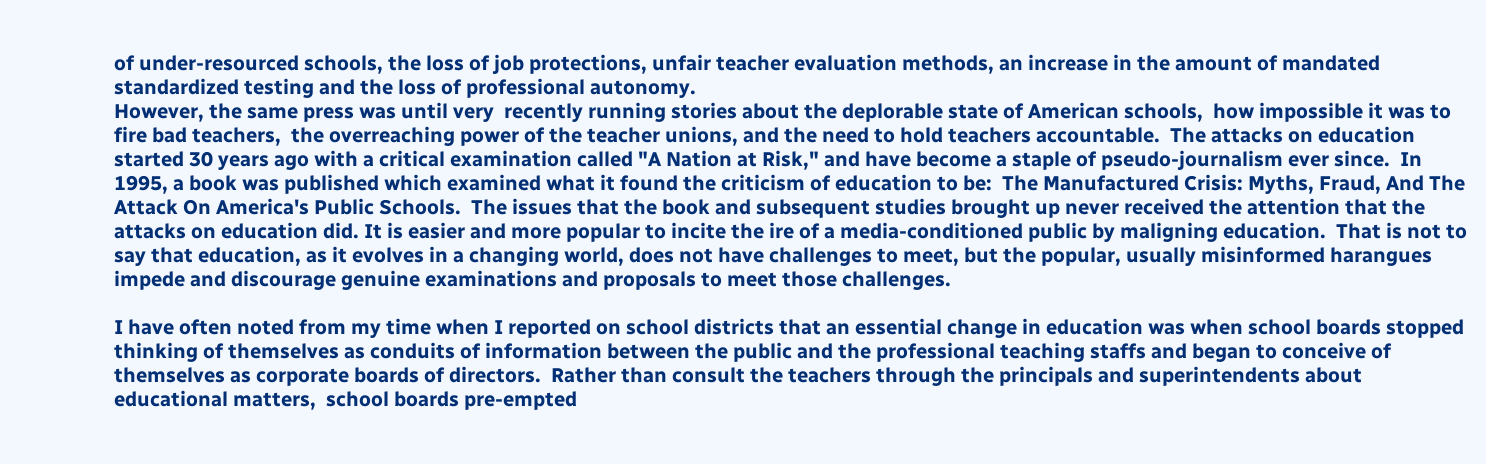of under-resourced schools, the loss of job protections, unfair teacher evaluation methods, an increase in the amount of mandated standardized testing and the loss of professional autonomy.
However, the same press was until very  recently running stories about the deplorable state of American schools,  how impossible it was to fire bad teachers,  the overreaching power of the teacher unions, and the need to hold teachers accountable.  The attacks on education started 30 years ago with a critical examination called "A Nation at Risk," and have become a staple of pseudo-journalism ever since.  In 1995, a book was published which examined what it found the criticism of education to be:  The Manufactured Crisis: Myths, Fraud, And The Attack On America's Public Schools.  The issues that the book and subsequent studies brought up never received the attention that the attacks on education did. It is easier and more popular to incite the ire of a media-conditioned public by maligning education.  That is not to say that education, as it evolves in a changing world, does not have challenges to meet, but the popular, usually misinformed harangues impede and discourage genuine examinations and proposals to meet those challenges.

I have often noted from my time when I reported on school districts that an essential change in education was when school boards stopped thinking of themselves as conduits of information between the public and the professional teaching staffs and began to conceive of themselves as corporate boards of directors.  Rather than consult the teachers through the principals and superintendents about educational matters,  school boards pre-empted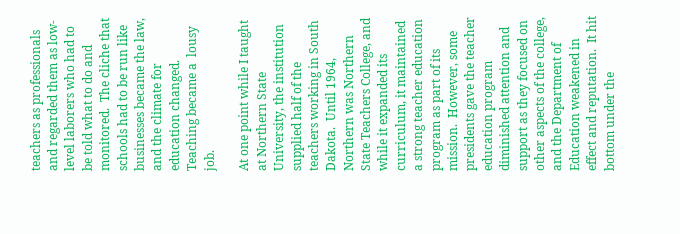teachers as professionals and regarded them as low-level laborers who had to be told what to do and monitored.  The cliche that schools had to be run like businesses became the law, and the climate for education changed.  Teaching became a  lousy job.

At one point while I taught at Northern State University, the institution supplied half of the teachers working in South Dakota.  Until 1964,  Northern was Northern State Teachers College, and while it expanded its curriculum, it maintained a strong teacher education program as part of its mission.  However, some presidents gave the teacher education program diminished attention and support as they focused on other aspects of the college, and the Department of Education weakened in effect and reputation.  It hit bottom under the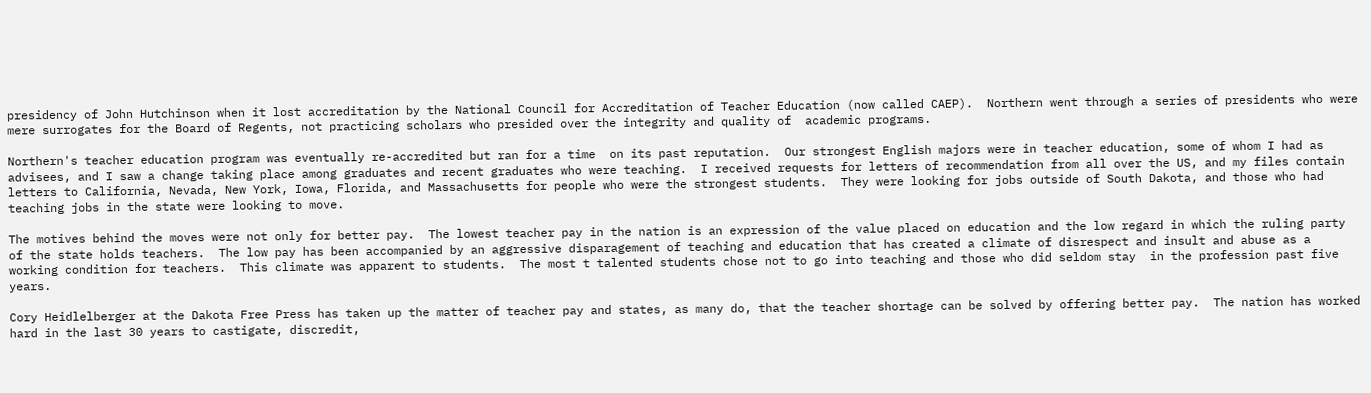presidency of John Hutchinson when it lost accreditation by the National Council for Accreditation of Teacher Education (now called CAEP).  Northern went through a series of presidents who were mere surrogates for the Board of Regents, not practicing scholars who presided over the integrity and quality of  academic programs.

Northern's teacher education program was eventually re-accredited but ran for a time  on its past reputation.  Our strongest English majors were in teacher education, some of whom I had as advisees, and I saw a change taking place among graduates and recent graduates who were teaching.  I received requests for letters of recommendation from all over the US, and my files contain letters to California, Nevada, New York, Iowa, Florida, and Massachusetts for people who were the strongest students.  They were looking for jobs outside of South Dakota, and those who had  teaching jobs in the state were looking to move.

The motives behind the moves were not only for better pay.  The lowest teacher pay in the nation is an expression of the value placed on education and the low regard in which the ruling party of the state holds teachers.  The low pay has been accompanied by an aggressive disparagement of teaching and education that has created a climate of disrespect and insult and abuse as a working condition for teachers.  This climate was apparent to students.  The most t talented students chose not to go into teaching and those who did seldom stay  in the profession past five years.

Cory Heidlelberger at the Dakota Free Press has taken up the matter of teacher pay and states, as many do, that the teacher shortage can be solved by offering better pay.  The nation has worked hard in the last 30 years to castigate, discredit,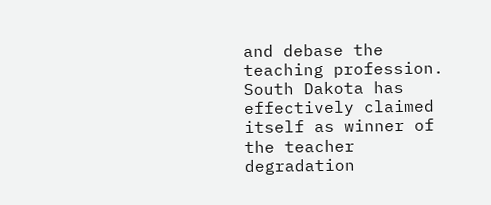and debase the teaching profession.  South Dakota has effectively claimed itself as winner of the teacher degradation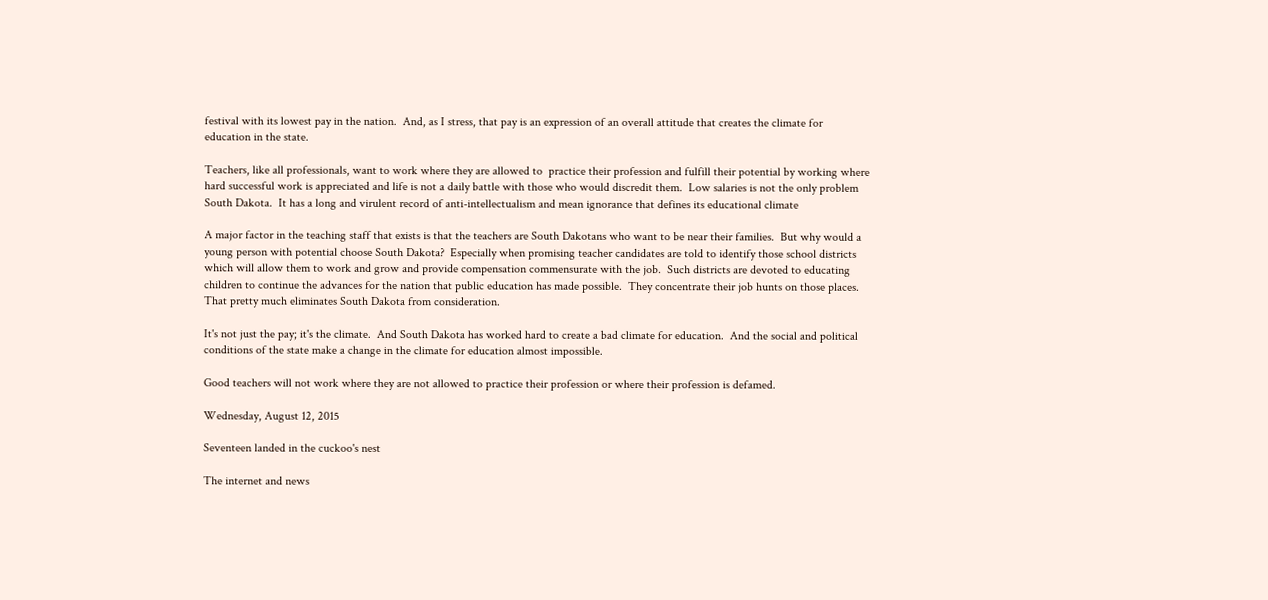festival with its lowest pay in the nation.  And, as I stress, that pay is an expression of an overall attitude that creates the climate for education in the state.

Teachers, like all professionals, want to work where they are allowed to  practice their profession and fulfill their potential by working where hard successful work is appreciated and life is not a daily battle with those who would discredit them.  Low salaries is not the only problem South Dakota.  It has a long and virulent record of anti-intellectualism and mean ignorance that defines its educational climate

A major factor in the teaching staff that exists is that the teachers are South Dakotans who want to be near their families.  But why would a young person with potential choose South Dakota?  Especially when promising teacher candidates are told to identify those school districts which will allow them to work and grow and provide compensation commensurate with the job.  Such districts are devoted to educating children to continue the advances for the nation that public education has made possible.  They concentrate their job hunts on those places.  That pretty much eliminates South Dakota from consideration.

It's not just the pay; it's the climate.  And South Dakota has worked hard to create a bad climate for education.  And the social and political conditions of the state make a change in the climate for education almost impossible.

Good teachers will not work where they are not allowed to practice their profession or where their profession is defamed.

Wednesday, August 12, 2015

Seventeen landed in the cuckoo's nest

The internet and news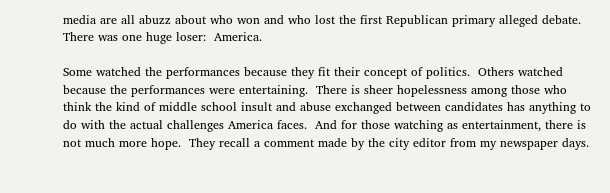media are all abuzz about who won and who lost the first Republican primary alleged debate.  There was one huge loser:  America.

Some watched the performances because they fit their concept of politics.  Others watched because the performances were entertaining.  There is sheer hopelessness among those who think the kind of middle school insult and abuse exchanged between candidates has anything to do with the actual challenges America faces.  And for those watching as entertainment, there is not much more hope.  They recall a comment made by the city editor from my newspaper days.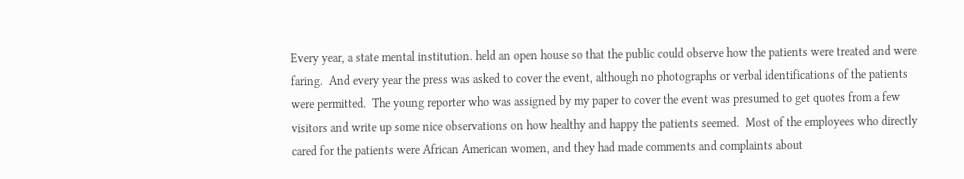Every year, a state mental institution. held an open house so that the public could observe how the patients were treated and were faring.  And every year the press was asked to cover the event, although no photographs or verbal identifications of the patients were permitted.  The young reporter who was assigned by my paper to cover the event was presumed to get quotes from a few visitors and write up some nice observations on how healthy and happy the patients seemed.  Most of the employees who directly cared for the patients were African American women, and they had made comments and complaints about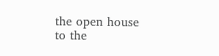the open house to the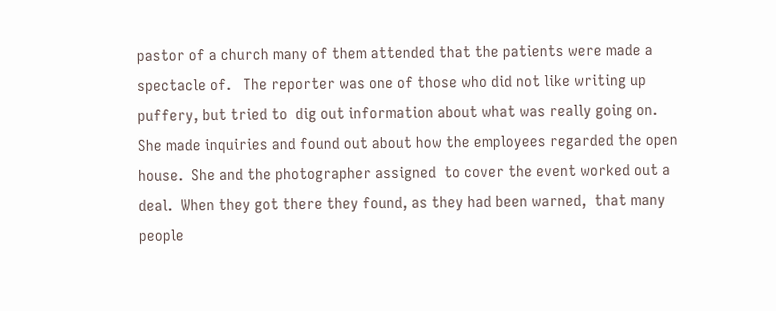pastor of a church many of them attended that the patients were made a spectacle of.   The reporter was one of those who did not like writing up puffery, but tried to  dig out information about what was really going on.  She made inquiries and found out about how the employees regarded the open house.  She and the photographer assigned  to cover the event worked out a deal.  When they got there they found, as they had been warned,  that many people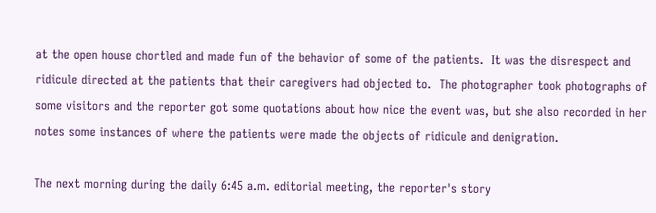at the open house chortled and made fun of the behavior of some of the patients.  It was the disrespect and  ridicule directed at the patients that their caregivers had objected to.  The photographer took photographs of some visitors and the reporter got some quotations about how nice the event was, but she also recorded in her notes some instances of where the patients were made the objects of ridicule and denigration.

The next morning during the daily 6:45 a.m. editorial meeting, the reporter's story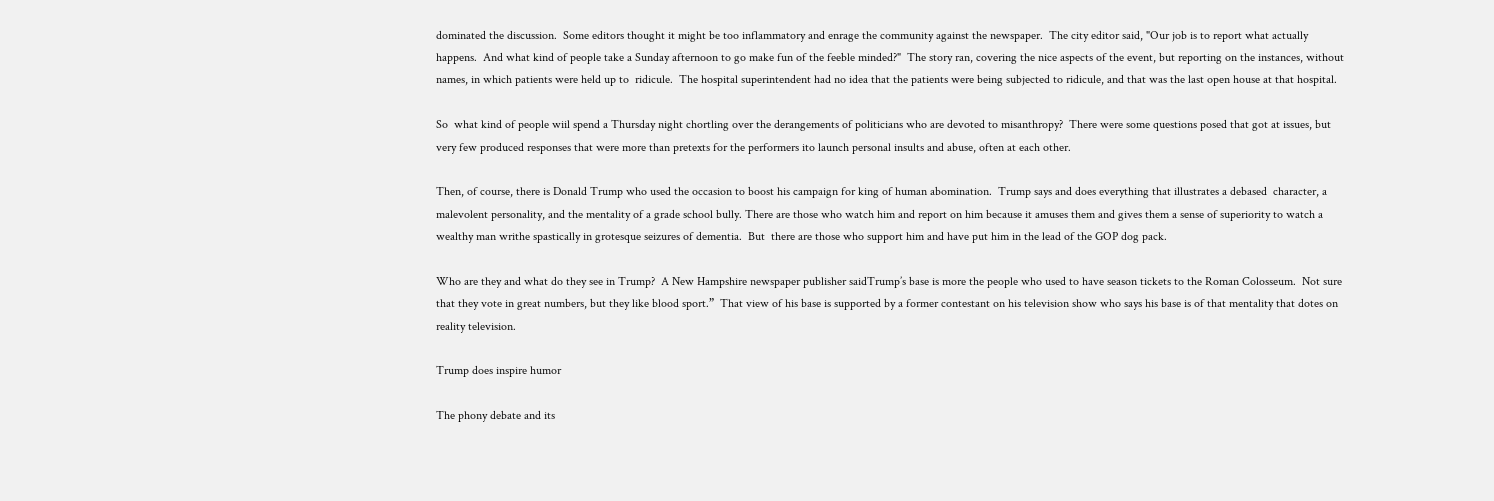dominated the discussion.  Some editors thought it might be too inflammatory and enrage the community against the newspaper.  The city editor said, "Our job is to report what actually happens.  And what kind of people take a Sunday afternoon to go make fun of the feeble minded?"  The story ran, covering the nice aspects of the event, but reporting on the instances, without names, in which patients were held up to  ridicule.  The hospital superintendent had no idea that the patients were being subjected to ridicule, and that was the last open house at that hospital.

So  what kind of people wiil spend a Thursday night chortling over the derangements of politicians who are devoted to misanthropy?  There were some questions posed that got at issues, but very few produced responses that were more than pretexts for the performers ito launch personal insults and abuse, often at each other.

Then, of course, there is Donald Trump who used the occasion to boost his campaign for king of human abomination.  Trump says and does everything that illustrates a debased  character, a malevolent personality, and the mentality of a grade school bully. There are those who watch him and report on him because it amuses them and gives them a sense of superiority to watch a wealthy man writhe spastically in grotesque seizures of dementia.  But  there are those who support him and have put him in the lead of the GOP dog pack.

Who are they and what do they see in Trump?  A New Hampshire newspaper publisher saidTrump’s base is more the people who used to have season tickets to the Roman Colosseum.  Not sure that they vote in great numbers, but they like blood sport.”  That view of his base is supported by a former contestant on his television show who says his base is of that mentality that dotes on reality television.

Trump does inspire humor

The phony debate and its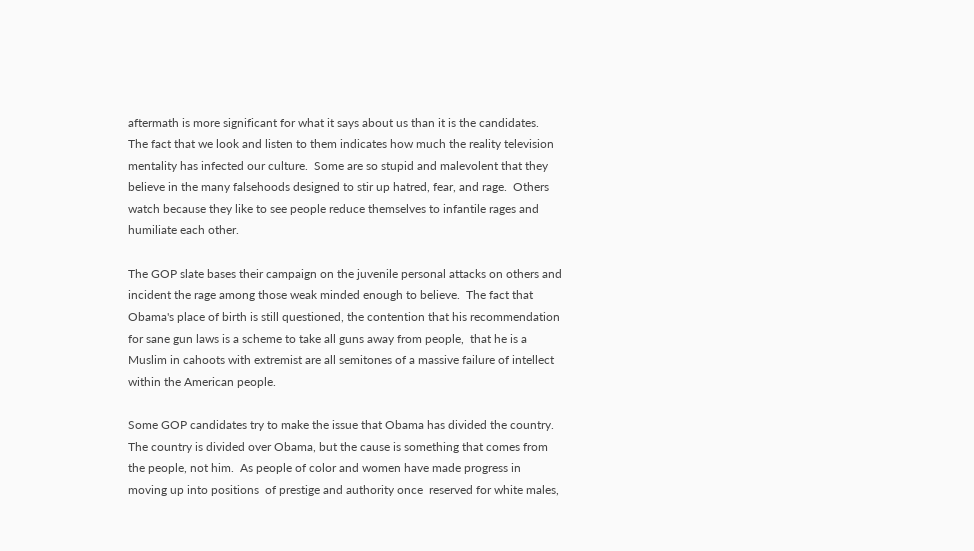aftermath is more significant for what it says about us than it is the candidates.  The fact that we look and listen to them indicates how much the reality television mentality has infected our culture.  Some are so stupid and malevolent that they believe in the many falsehoods designed to stir up hatred, fear, and rage.  Others watch because they like to see people reduce themselves to infantile rages and humiliate each other.

The GOP slate bases their campaign on the juvenile personal attacks on others and incident the rage among those weak minded enough to believe.  The fact that Obama's place of birth is still questioned, the contention that his recommendation for sane gun laws is a scheme to take all guns away from people,  that he is a Muslim in cahoots with extremist are all semitones of a massive failure of intellect within the American people.

Some GOP candidates try to make the issue that Obama has divided the country.  The country is divided over Obama, but the cause is something that comes from the people, not him.  As people of color and women have made progress in moving up into positions  of prestige and authority once  reserved for white males,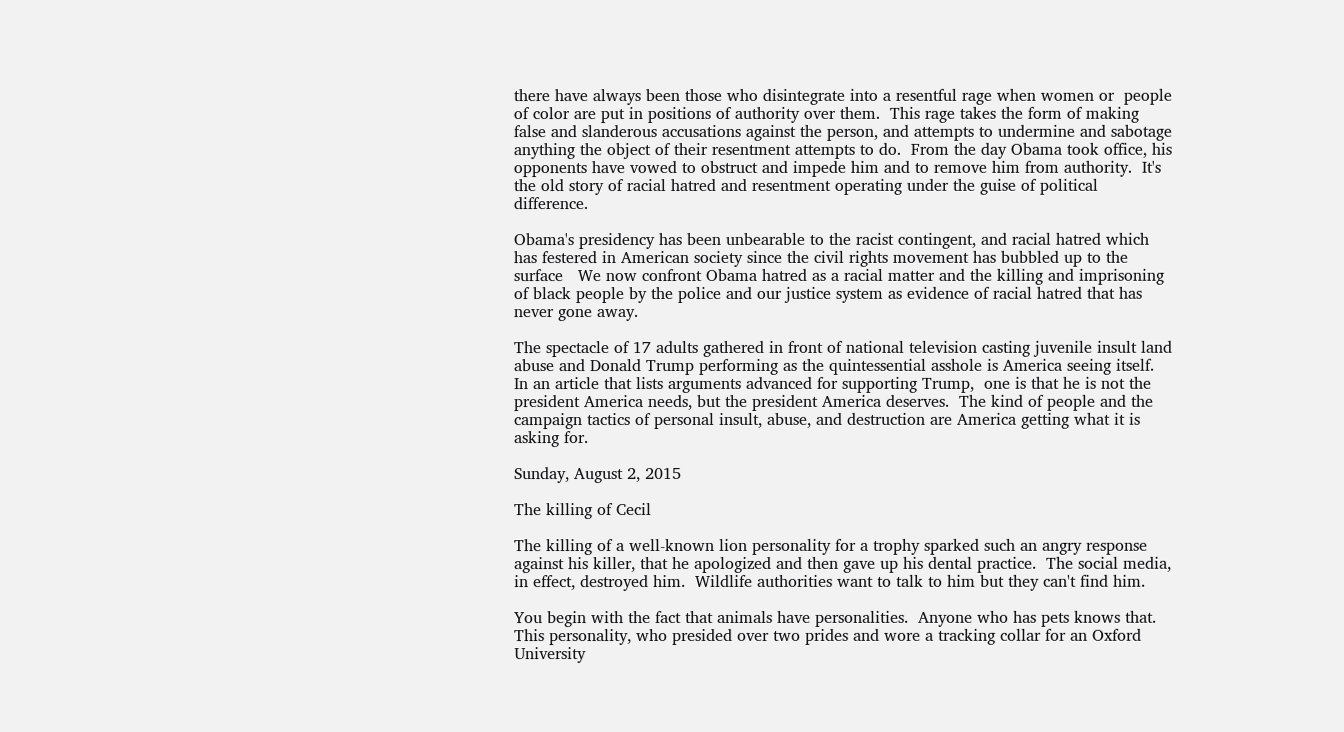there have always been those who disintegrate into a resentful rage when women or  people of color are put in positions of authority over them.  This rage takes the form of making false and slanderous accusations against the person, and attempts to undermine and sabotage anything the object of their resentment attempts to do.  From the day Obama took office, his opponents have vowed to obstruct and impede him and to remove him from authority.  It's the old story of racial hatred and resentment operating under the guise of political difference.

Obama's presidency has been unbearable to the racist contingent, and racial hatred which has festered in American society since the civil rights movement has bubbled up to the surface   We now confront Obama hatred as a racial matter and the killing and imprisoning of black people by the police and our justice system as evidence of racial hatred that has never gone away.

The spectacle of 17 adults gathered in front of national television casting juvenile insult land abuse and Donald Trump performing as the quintessential asshole is America seeing itself.  In an article that lists arguments advanced for supporting Trump,  one is that he is not the president America needs, but the president America deserves.  The kind of people and the campaign tactics of personal insult, abuse, and destruction are America getting what it is asking for.

Sunday, August 2, 2015

The killing of Cecil

The killing of a well-known lion personality for a trophy sparked such an angry response against his killer, that he apologized and then gave up his dental practice.  The social media, in effect, destroyed him.  Wildlife authorities want to talk to him but they can't find him.

You begin with the fact that animals have personalities.  Anyone who has pets knows that.  This personality, who presided over two prides and wore a tracking collar for an Oxford University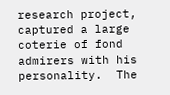research project, captured a large coterie of fond admirers with his personality.  The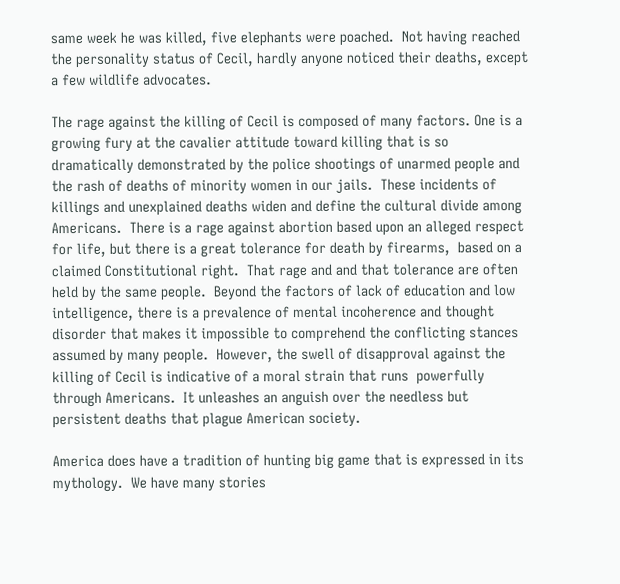same week he was killed, five elephants were poached.  Not having reached the personality status of Cecil, hardly anyone noticed their deaths, except a few wildlife advocates.

The rage against the killing of Cecil is composed of many factors. One is a growing fury at the cavalier attitude toward killing that is so dramatically demonstrated by the police shootings of unarmed people and the rash of deaths of minority women in our jails.  These incidents of killings and unexplained deaths widen and define the cultural divide among Americans.  There is a rage against abortion based upon an alleged respect for life, but there is a great tolerance for death by firearms,  based on a claimed Constitutional right.  That rage and and that tolerance are often held by the same people.  Beyond the factors of lack of education and low intelligence, there is a prevalence of mental incoherence and thought disorder that makes it impossible to comprehend the conflicting stances assumed by many people.  However, the swell of disapproval against the killing of Cecil is indicative of a moral strain that runs  powerfully through Americans.  It unleashes an anguish over the needless but persistent deaths that plague American society.

America does have a tradition of hunting big game that is expressed in its mythology.  We have many stories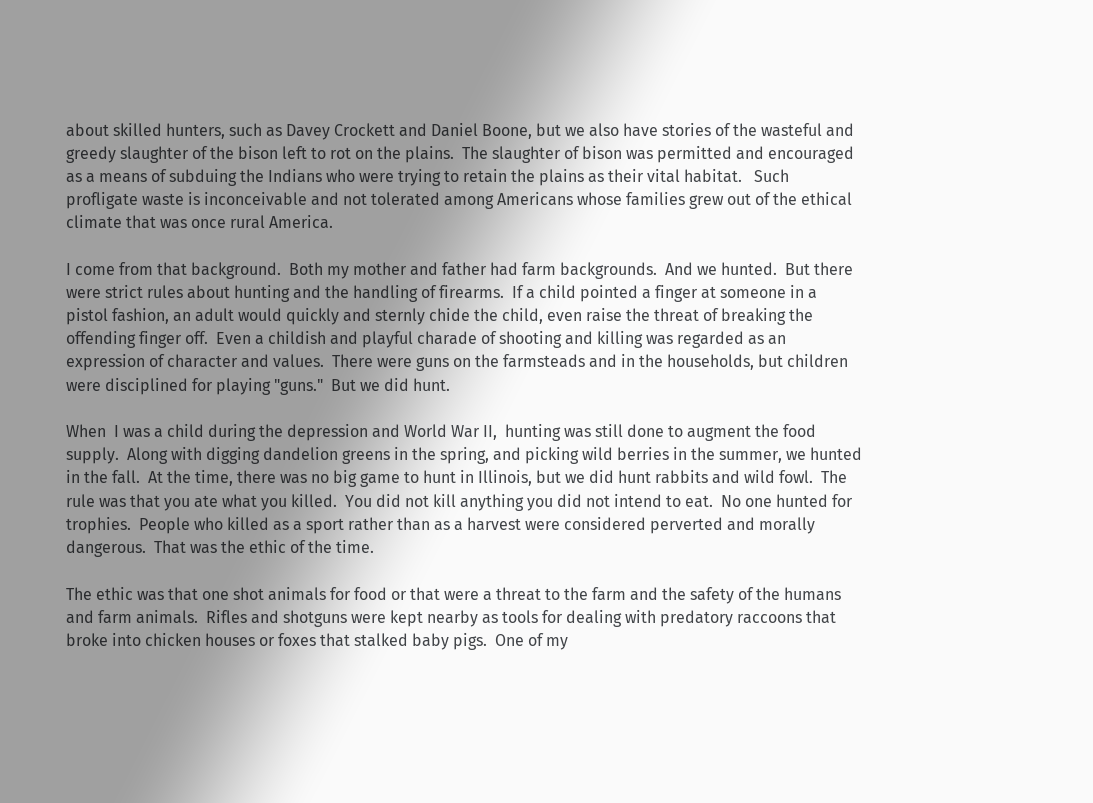about skilled hunters, such as Davey Crockett and Daniel Boone, but we also have stories of the wasteful and greedy slaughter of the bison left to rot on the plains.  The slaughter of bison was permitted and encouraged as a means of subduing the Indians who were trying to retain the plains as their vital habitat.   Such profligate waste is inconceivable and not tolerated among Americans whose families grew out of the ethical climate that was once rural America.

I come from that background.  Both my mother and father had farm backgrounds.  And we hunted.  But there were strict rules about hunting and the handling of firearms.  If a child pointed a finger at someone in a pistol fashion, an adult would quickly and sternly chide the child, even raise the threat of breaking the offending finger off.  Even a childish and playful charade of shooting and killing was regarded as an expression of character and values.  There were guns on the farmsteads and in the households, but children were disciplined for playing "guns."  But we did hunt.

When  I was a child during the depression and World War II,  hunting was still done to augment the food supply.  Along with digging dandelion greens in the spring, and picking wild berries in the summer, we hunted in the fall.  At the time, there was no big game to hunt in Illinois, but we did hunt rabbits and wild fowl.  The rule was that you ate what you killed.  You did not kill anything you did not intend to eat.  No one hunted for trophies.  People who killed as a sport rather than as a harvest were considered perverted and morally dangerous.  That was the ethic of the time.

The ethic was that one shot animals for food or that were a threat to the farm and the safety of the humans and farm animals.  Rifles and shotguns were kept nearby as tools for dealing with predatory raccoons that broke into chicken houses or foxes that stalked baby pigs.  One of my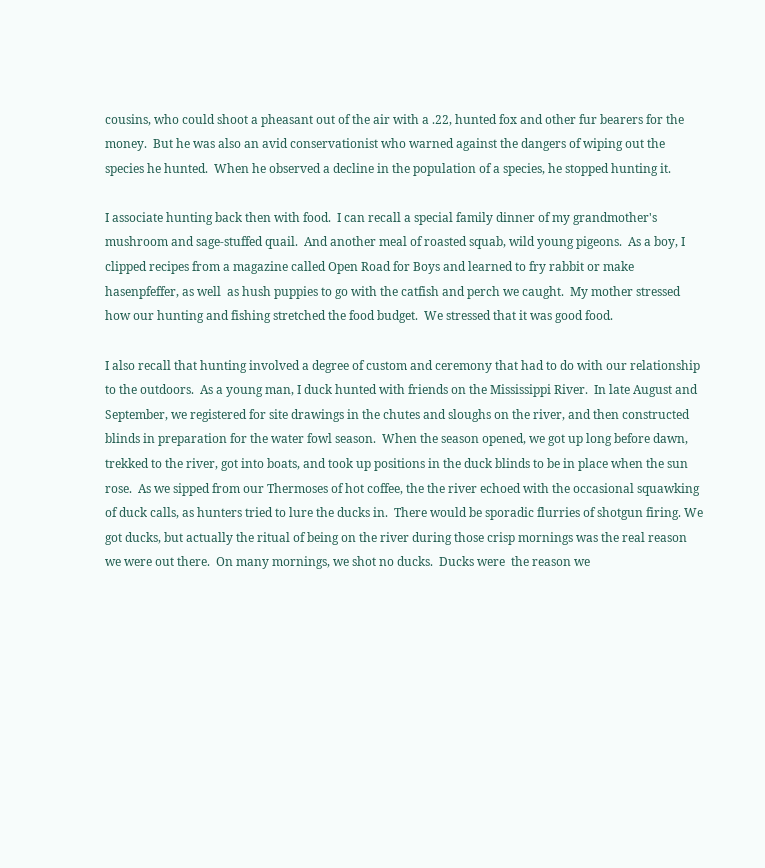cousins, who could shoot a pheasant out of the air with a .22, hunted fox and other fur bearers for the money.  But he was also an avid conservationist who warned against the dangers of wiping out the species he hunted.  When he observed a decline in the population of a species, he stopped hunting it.

I associate hunting back then with food.  I can recall a special family dinner of my grandmother's mushroom and sage-stuffed quail.  And another meal of roasted squab, wild young pigeons.  As a boy, I  clipped recipes from a magazine called Open Road for Boys and learned to fry rabbit or make hasenpfeffer, as well  as hush puppies to go with the catfish and perch we caught.  My mother stressed how our hunting and fishing stretched the food budget.  We stressed that it was good food.

I also recall that hunting involved a degree of custom and ceremony that had to do with our relationship to the outdoors.  As a young man, I duck hunted with friends on the Mississippi River.  In late August and September, we registered for site drawings in the chutes and sloughs on the river, and then constructed blinds in preparation for the water fowl season.  When the season opened, we got up long before dawn, trekked to the river, got into boats, and took up positions in the duck blinds to be in place when the sun rose.  As we sipped from our Thermoses of hot coffee, the the river echoed with the occasional squawking of duck calls, as hunters tried to lure the ducks in.  There would be sporadic flurries of shotgun firing. We got ducks, but actually the ritual of being on the river during those crisp mornings was the real reason we were out there.  On many mornings, we shot no ducks.  Ducks were  the reason we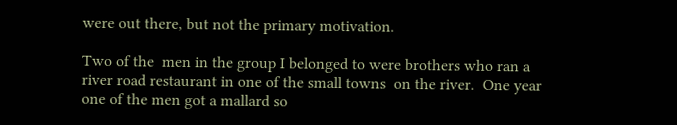were out there, but not the primary motivation.

Two of the  men in the group I belonged to were brothers who ran a river road restaurant in one of the small towns  on the river.  One year one of the men got a mallard so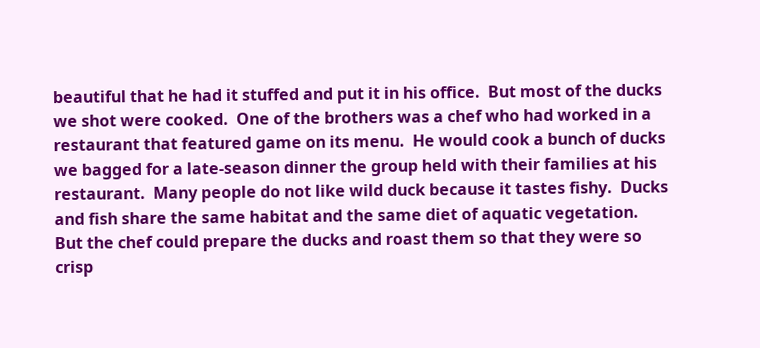beautiful that he had it stuffed and put it in his office.  But most of the ducks we shot were cooked.  One of the brothers was a chef who had worked in a restaurant that featured game on its menu.  He would cook a bunch of ducks we bagged for a late-season dinner the group held with their families at his restaurant.  Many people do not like wild duck because it tastes fishy.  Ducks and fish share the same habitat and the same diet of aquatic vegetation.  But the chef could prepare the ducks and roast them so that they were so crisp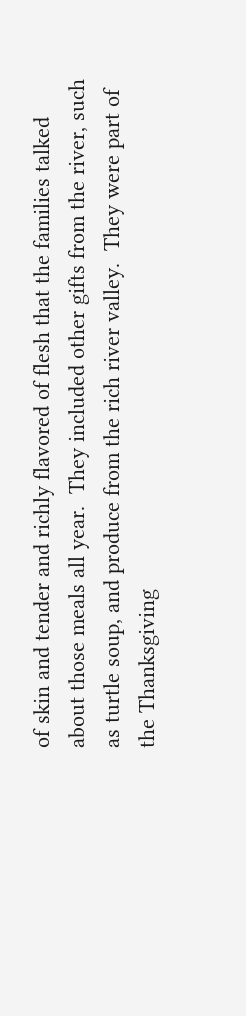of skin and tender and richly flavored of flesh that the families talked about those meals all year.  They included other gifts from the river, such as turtle soup, and produce from the rich river valley.  They were part of the Thanksgiving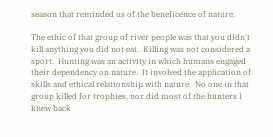season that reminded us of the beneficence of nature.

The ethic of that group of river people was that you didn't kill anything you did not eat.  Killing was not considered a sport.  Hunting was an activity in which humans engaged their dependency on nature.  It involved the application of skills and ethical relationship with nature.  No one in that group killed for trophies, nor did most of the hunters I knew back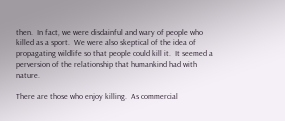then.  In fact, we were disdainful and wary of people who killed as a sport.  We were also skeptical of the idea of propagating wildlife so that people could kill it.  It seemed a perversion of the relationship that humankind had with nature.

There are those who enjoy killing.  As commercial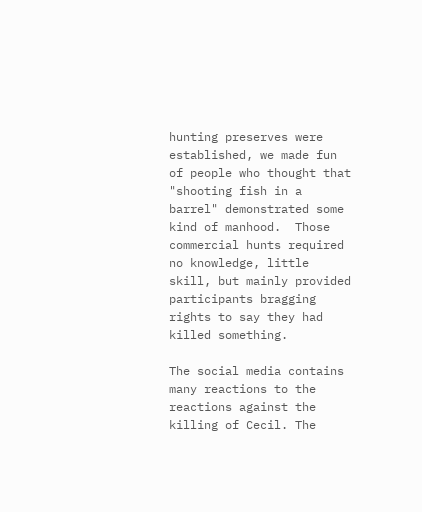hunting preserves were established, we made fun  of people who thought that "shooting fish in a barrel" demonstrated some kind of manhood.  Those commercial hunts required no knowledge, little skill, but mainly provided participants bragging rights to say they had killed something.

The social media contains many reactions to the reactions against the killing of Cecil. The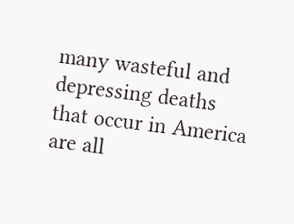many wasteful and depressing deaths that occur in America are all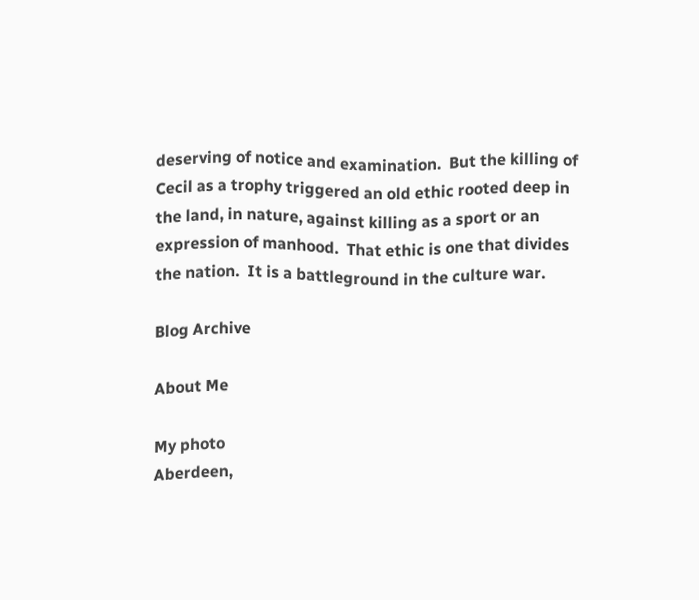deserving of notice and examination.  But the killing of Cecil as a trophy triggered an old ethic rooted deep in the land, in nature, against killing as a sport or an expression of manhood.  That ethic is one that divides the nation.  It is a battleground in the culture war.

Blog Archive

About Me

My photo
Aberdeen,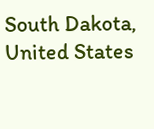South Dakota, United States